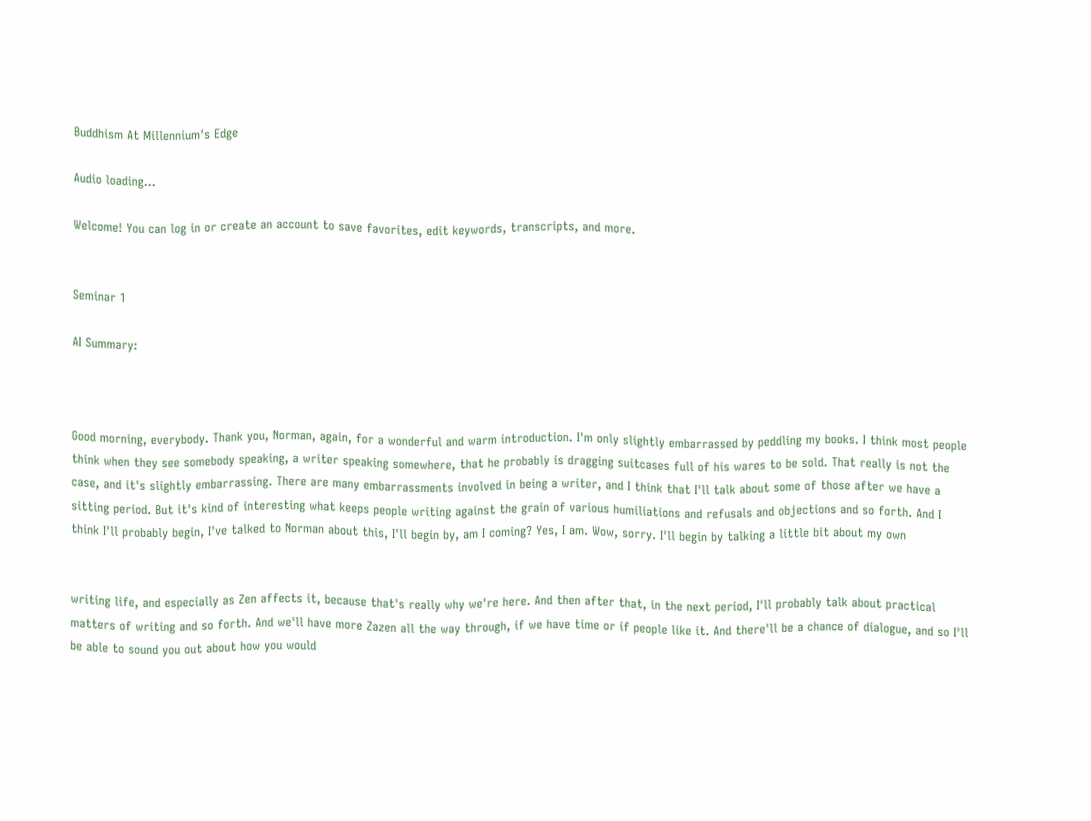Buddhism At Millennium's Edge

Audio loading...

Welcome! You can log in or create an account to save favorites, edit keywords, transcripts, and more.


Seminar 1

AI Summary:



Good morning, everybody. Thank you, Norman, again, for a wonderful and warm introduction. I'm only slightly embarrassed by peddling my books. I think most people think when they see somebody speaking, a writer speaking somewhere, that he probably is dragging suitcases full of his wares to be sold. That really is not the case, and it's slightly embarrassing. There are many embarrassments involved in being a writer, and I think that I'll talk about some of those after we have a sitting period. But it's kind of interesting what keeps people writing against the grain of various humiliations and refusals and objections and so forth. And I think I'll probably begin, I've talked to Norman about this, I'll begin by, am I coming? Yes, I am. Wow, sorry. I'll begin by talking a little bit about my own


writing life, and especially as Zen affects it, because that's really why we're here. And then after that, in the next period, I'll probably talk about practical matters of writing and so forth. And we'll have more Zazen all the way through, if we have time or if people like it. And there'll be a chance of dialogue, and so I'll be able to sound you out about how you would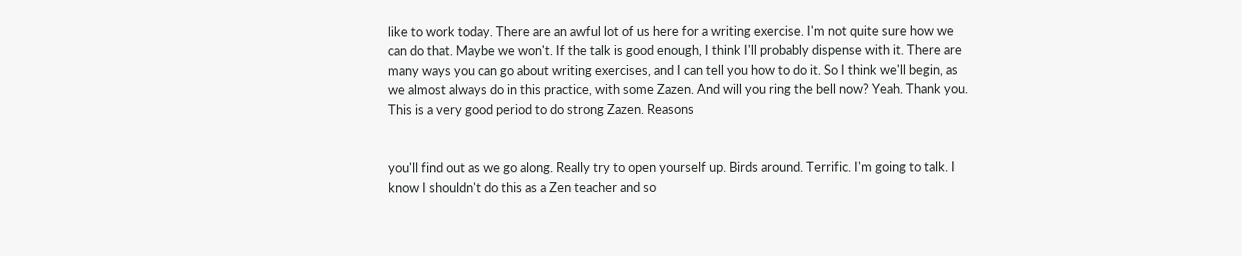like to work today. There are an awful lot of us here for a writing exercise. I'm not quite sure how we can do that. Maybe we won't. If the talk is good enough, I think I'll probably dispense with it. There are many ways you can go about writing exercises, and I can tell you how to do it. So I think we'll begin, as we almost always do in this practice, with some Zazen. And will you ring the bell now? Yeah. Thank you. This is a very good period to do strong Zazen. Reasons


you'll find out as we go along. Really try to open yourself up. Birds around. Terrific. I'm going to talk. I know I shouldn't do this as a Zen teacher and so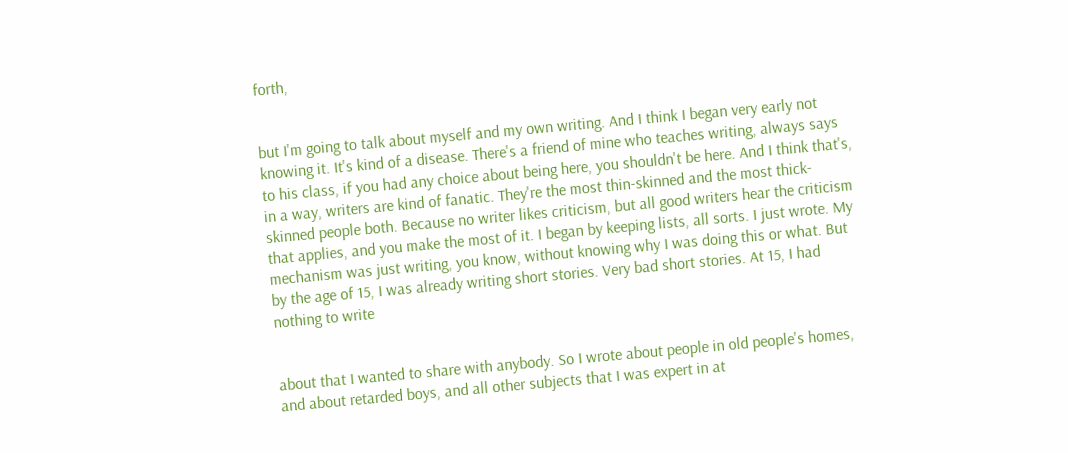forth,


but I'm going to talk about myself and my own writing. And I think I began very early not knowing it. It's kind of a disease. There's a friend of mine who teaches writing, always says to his class, if you had any choice about being here, you shouldn't be here. And I think that's, in a way, writers are kind of fanatic. They're the most thin-skinned and the most thick-skinned people both. Because no writer likes criticism, but all good writers hear the criticism that applies, and you make the most of it. I began by keeping lists, all sorts. I just wrote. My mechanism was just writing, you know, without knowing why I was doing this or what. But by the age of 15, I was already writing short stories. Very bad short stories. At 15, I had nothing to write


about that I wanted to share with anybody. So I wrote about people in old people's homes, and about retarded boys, and all other subjects that I was expert in at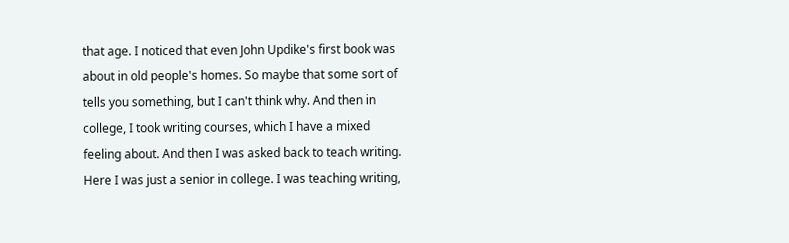that age. I noticed that even John Updike's first book was about in old people's homes. So maybe that some sort of tells you something, but I can't think why. And then in college, I took writing courses, which I have a mixed feeling about. And then I was asked back to teach writing. Here I was just a senior in college. I was teaching writing,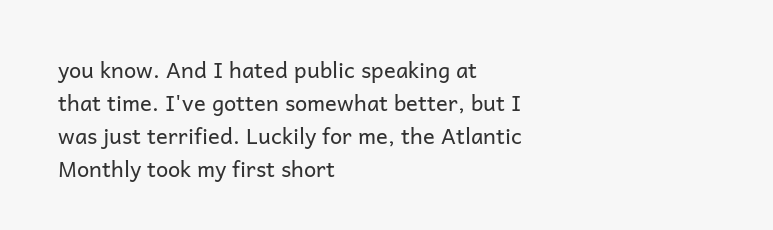you know. And I hated public speaking at that time. I've gotten somewhat better, but I was just terrified. Luckily for me, the Atlantic Monthly took my first short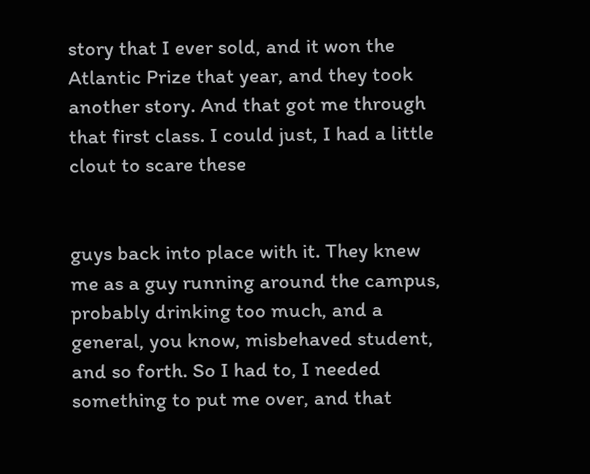story that I ever sold, and it won the Atlantic Prize that year, and they took another story. And that got me through that first class. I could just, I had a little clout to scare these


guys back into place with it. They knew me as a guy running around the campus, probably drinking too much, and a general, you know, misbehaved student, and so forth. So I had to, I needed something to put me over, and that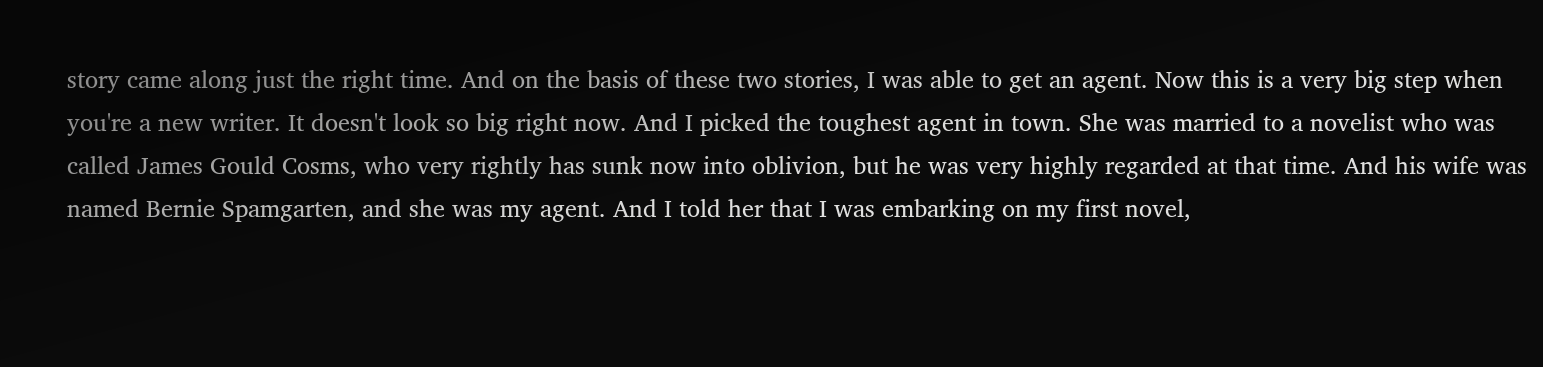story came along just the right time. And on the basis of these two stories, I was able to get an agent. Now this is a very big step when you're a new writer. It doesn't look so big right now. And I picked the toughest agent in town. She was married to a novelist who was called James Gould Cosms, who very rightly has sunk now into oblivion, but he was very highly regarded at that time. And his wife was named Bernie Spamgarten, and she was my agent. And I told her that I was embarking on my first novel,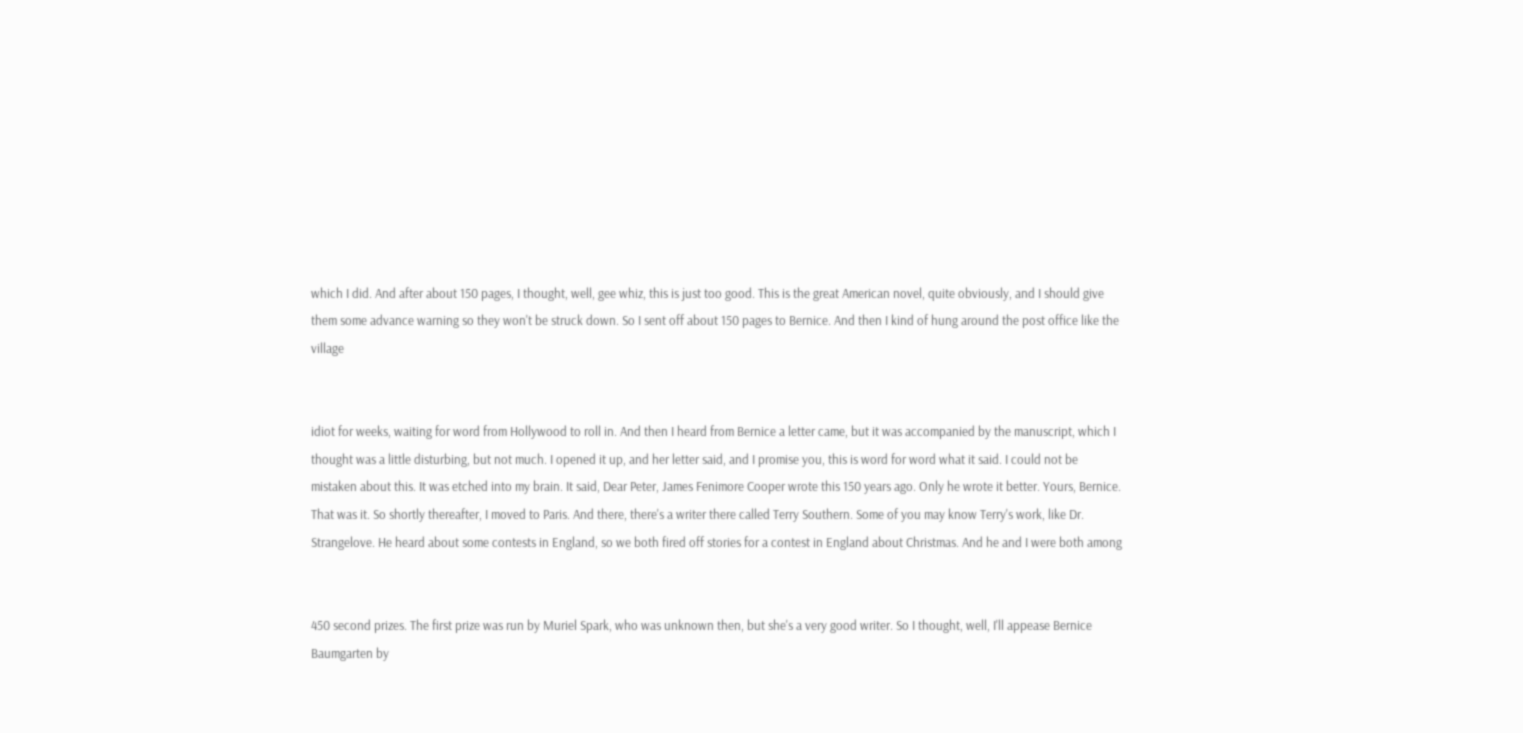which I did. And after about 150 pages, I thought, well, gee whiz, this is just too good. This is the great American novel, quite obviously, and I should give them some advance warning so they won't be struck down. So I sent off about 150 pages to Bernice. And then I kind of hung around the post office like the village


idiot for weeks, waiting for word from Hollywood to roll in. And then I heard from Bernice a letter came, but it was accompanied by the manuscript, which I thought was a little disturbing, but not much. I opened it up, and her letter said, and I promise you, this is word for word what it said. I could not be mistaken about this. It was etched into my brain. It said, Dear Peter, James Fenimore Cooper wrote this 150 years ago. Only he wrote it better. Yours, Bernice. That was it. So shortly thereafter, I moved to Paris. And there, there's a writer there called Terry Southern. Some of you may know Terry's work, like Dr. Strangelove. He heard about some contests in England, so we both fired off stories for a contest in England about Christmas. And he and I were both among


450 second prizes. The first prize was run by Muriel Spark, who was unknown then, but she's a very good writer. So I thought, well, I'll appease Bernice Baumgarten by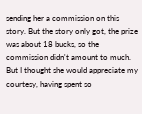sending her a commission on this story. But the story only got, the prize was about 18 bucks, so the commission didn't amount to much. But I thought she would appreciate my courtesy, having spent so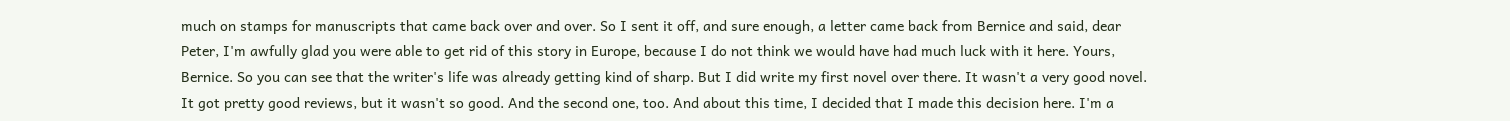much on stamps for manuscripts that came back over and over. So I sent it off, and sure enough, a letter came back from Bernice and said, dear Peter, I'm awfully glad you were able to get rid of this story in Europe, because I do not think we would have had much luck with it here. Yours, Bernice. So you can see that the writer's life was already getting kind of sharp. But I did write my first novel over there. It wasn't a very good novel. It got pretty good reviews, but it wasn't so good. And the second one, too. And about this time, I decided that I made this decision here. I'm a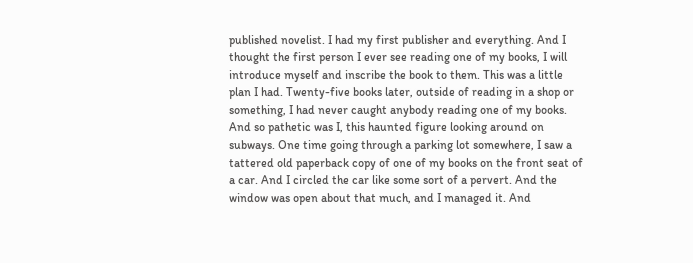published novelist. I had my first publisher and everything. And I thought the first person I ever see reading one of my books, I will introduce myself and inscribe the book to them. This was a little plan I had. Twenty-five books later, outside of reading in a shop or something, I had never caught anybody reading one of my books. And so pathetic was I, this haunted figure looking around on subways. One time going through a parking lot somewhere, I saw a tattered old paperback copy of one of my books on the front seat of a car. And I circled the car like some sort of a pervert. And the window was open about that much, and I managed it. And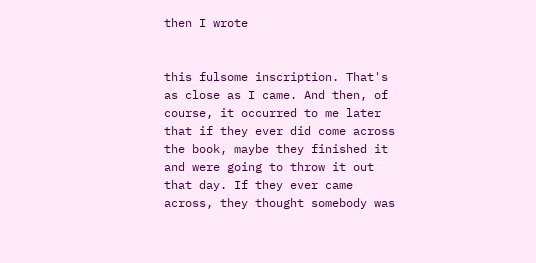then I wrote


this fulsome inscription. That's as close as I came. And then, of course, it occurred to me later that if they ever did come across the book, maybe they finished it and were going to throw it out that day. If they ever came across, they thought somebody was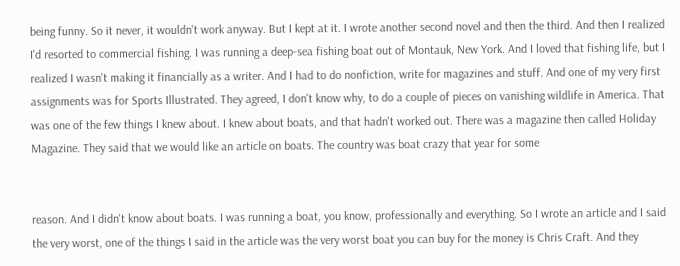being funny. So it never, it wouldn't work anyway. But I kept at it. I wrote another second novel and then the third. And then I realized I'd resorted to commercial fishing. I was running a deep-sea fishing boat out of Montauk, New York. And I loved that fishing life, but I realized I wasn't making it financially as a writer. And I had to do nonfiction, write for magazines and stuff. And one of my very first assignments was for Sports Illustrated. They agreed, I don't know why, to do a couple of pieces on vanishing wildlife in America. That was one of the few things I knew about. I knew about boats, and that hadn't worked out. There was a magazine then called Holiday Magazine. They said that we would like an article on boats. The country was boat crazy that year for some


reason. And I didn't know about boats. I was running a boat, you know, professionally and everything. So I wrote an article and I said the very worst, one of the things I said in the article was the very worst boat you can buy for the money is Chris Craft. And they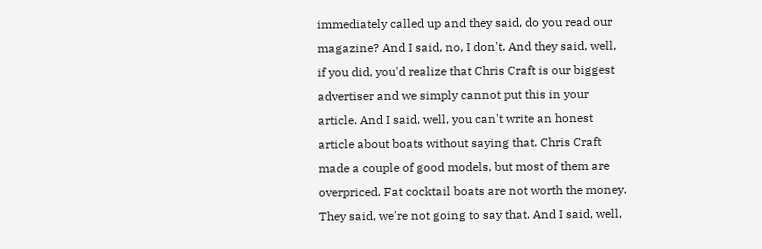immediately called up and they said, do you read our magazine? And I said, no, I don't. And they said, well, if you did, you'd realize that Chris Craft is our biggest advertiser and we simply cannot put this in your article. And I said, well, you can't write an honest article about boats without saying that. Chris Craft made a couple of good models, but most of them are overpriced. Fat cocktail boats are not worth the money. They said, we're not going to say that. And I said, well,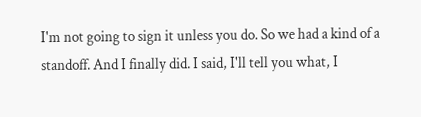I'm not going to sign it unless you do. So we had a kind of a standoff. And I finally did. I said, I'll tell you what, I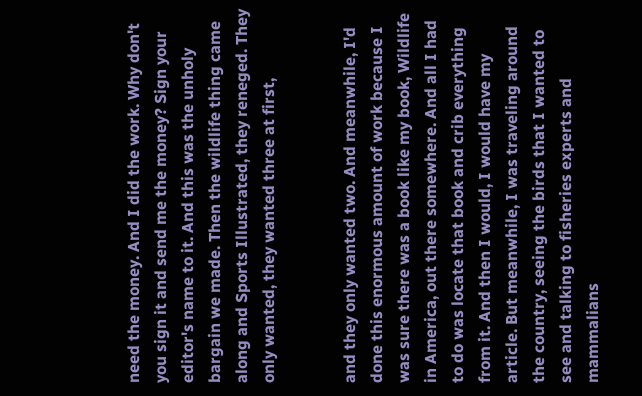need the money. And I did the work. Why don't you sign it and send me the money? Sign your editor's name to it. And this was the unholy bargain we made. Then the wildlife thing came along and Sports Illustrated, they reneged. They only wanted, they wanted three at first,


and they only wanted two. And meanwhile, I'd done this enormous amount of work because I was sure there was a book like my book, Wildlife in America, out there somewhere. And all I had to do was locate that book and crib everything from it. And then I would, I would have my article. But meanwhile, I was traveling around the country, seeing the birds that I wanted to see and talking to fisheries experts and mammalians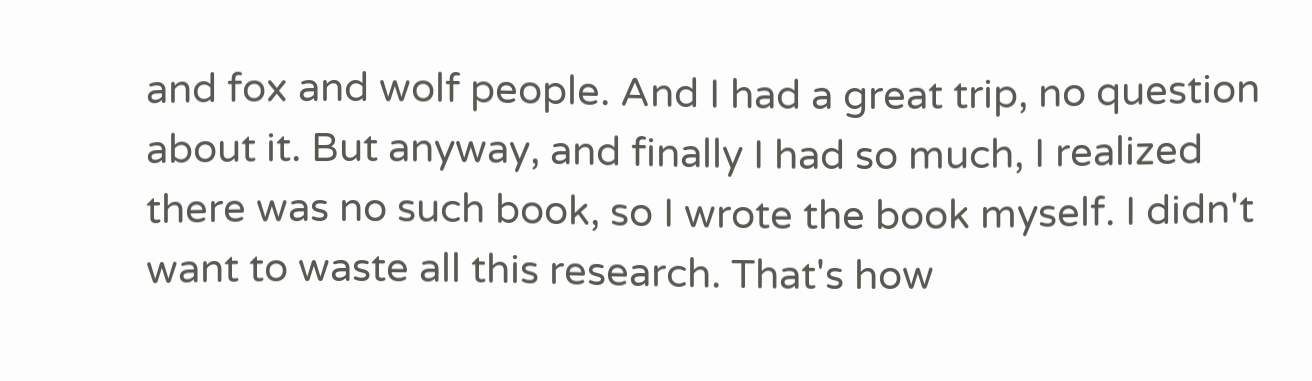and fox and wolf people. And I had a great trip, no question about it. But anyway, and finally I had so much, I realized there was no such book, so I wrote the book myself. I didn't want to waste all this research. That's how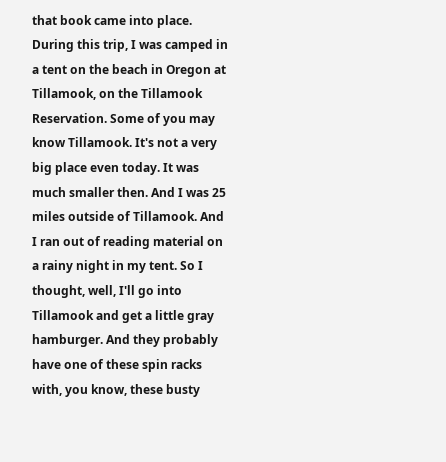that book came into place. During this trip, I was camped in a tent on the beach in Oregon at Tillamook, on the Tillamook Reservation. Some of you may know Tillamook. It's not a very big place even today. It was much smaller then. And I was 25 miles outside of Tillamook. And I ran out of reading material on a rainy night in my tent. So I thought, well, I'll go into Tillamook and get a little gray hamburger. And they probably have one of these spin racks with, you know, these busty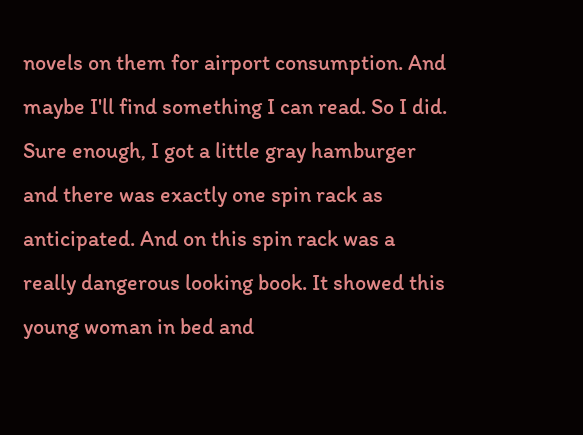novels on them for airport consumption. And maybe I'll find something I can read. So I did. Sure enough, I got a little gray hamburger and there was exactly one spin rack as anticipated. And on this spin rack was a really dangerous looking book. It showed this young woman in bed and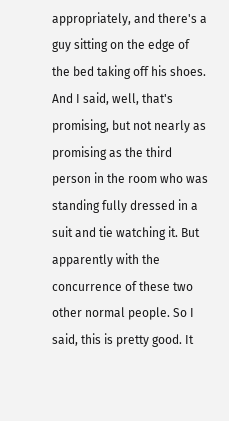appropriately, and there's a guy sitting on the edge of the bed taking off his shoes. And I said, well, that's promising, but not nearly as promising as the third person in the room who was standing fully dressed in a suit and tie watching it. But apparently with the concurrence of these two other normal people. So I said, this is pretty good. It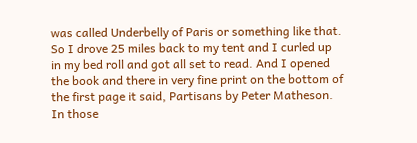was called Underbelly of Paris or something like that. So I drove 25 miles back to my tent and I curled up in my bed roll and got all set to read. And I opened the book and there in very fine print on the bottom of the first page it said, Partisans by Peter Matheson. In those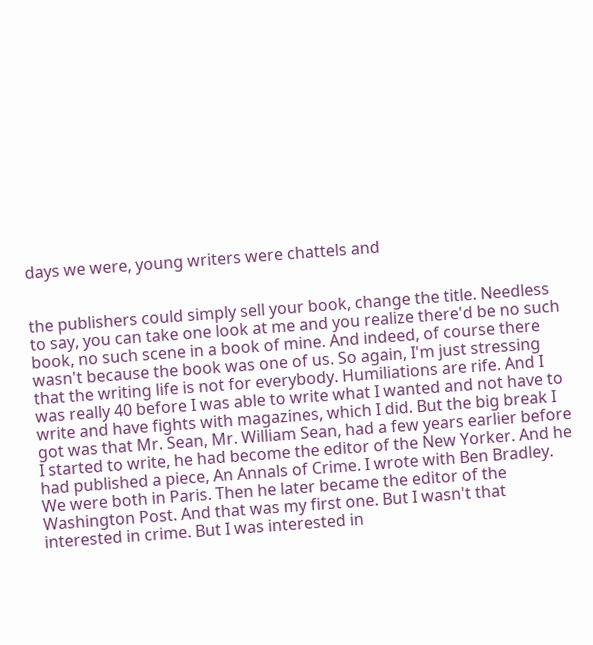days we were, young writers were chattels and


the publishers could simply sell your book, change the title. Needless to say, you can take one look at me and you realize there'd be no such book, no such scene in a book of mine. And indeed, of course there wasn't because the book was one of us. So again, I'm just stressing that the writing life is not for everybody. Humiliations are rife. And I was really 40 before I was able to write what I wanted and not have to write and have fights with magazines, which I did. But the big break I got was that Mr. Sean, Mr. William Sean, had a few years earlier before I started to write, he had become the editor of the New Yorker. And he had published a piece, An Annals of Crime. I wrote with Ben Bradley. We were both in Paris. Then he later became the editor of the Washington Post. And that was my first one. But I wasn't that interested in crime. But I was interested in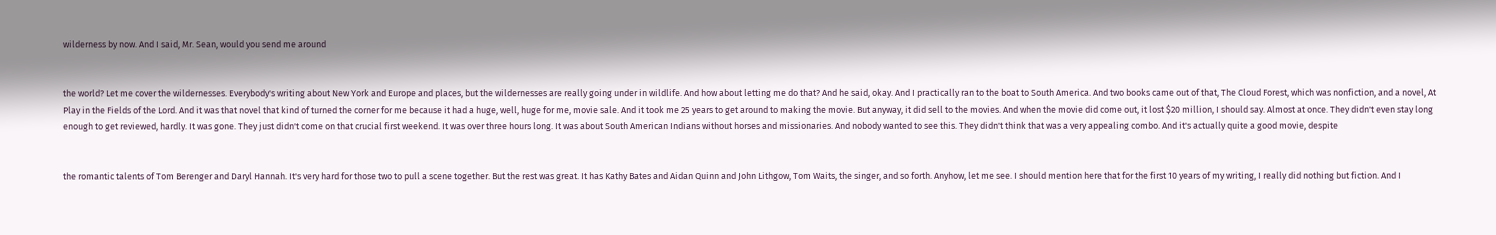wilderness by now. And I said, Mr. Sean, would you send me around


the world? Let me cover the wildernesses. Everybody's writing about New York and Europe and places, but the wildernesses are really going under in wildlife. And how about letting me do that? And he said, okay. And I practically ran to the boat to South America. And two books came out of that, The Cloud Forest, which was nonfiction, and a novel, At Play in the Fields of the Lord. And it was that novel that kind of turned the corner for me because it had a huge, well, huge for me, movie sale. And it took me 25 years to get around to making the movie. But anyway, it did sell to the movies. And when the movie did come out, it lost $20 million, I should say. Almost at once. They didn't even stay long enough to get reviewed, hardly. It was gone. They just didn't come on that crucial first weekend. It was over three hours long. It was about South American Indians without horses and missionaries. And nobody wanted to see this. They didn't think that was a very appealing combo. And it's actually quite a good movie, despite


the romantic talents of Tom Berenger and Daryl Hannah. It's very hard for those two to pull a scene together. But the rest was great. It has Kathy Bates and Aidan Quinn and John Lithgow, Tom Waits, the singer, and so forth. Anyhow, let me see. I should mention here that for the first 10 years of my writing, I really did nothing but fiction. And I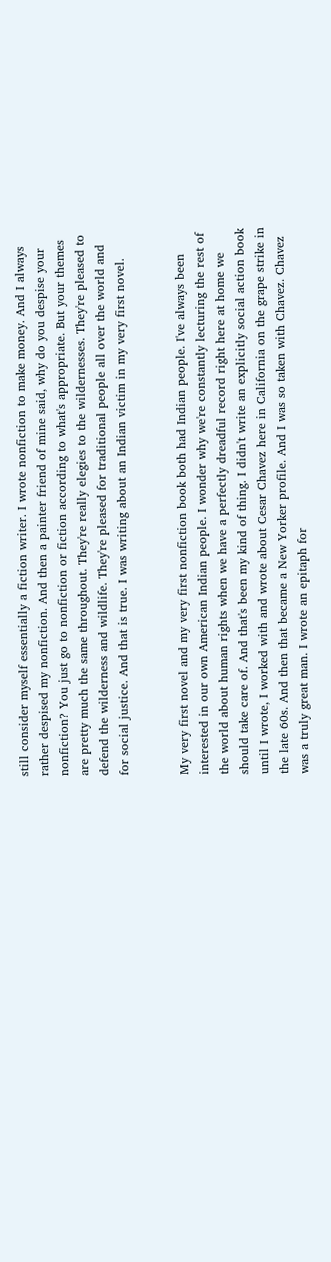still consider myself essentially a fiction writer. I wrote nonfiction to make money. And I always rather despised my nonfiction. And then a painter friend of mine said, why do you despise your nonfiction? You just go to nonfiction or fiction according to what's appropriate. But your themes are pretty much the same throughout. They're really elegies to the wildernesses. They're pleased to defend the wilderness and wildlife. They're pleased for traditional people all over the world and for social justice. And that is true. I was writing about an Indian victim in my very first novel.


My very first novel and my very first nonfiction book both had Indian people. I've always been interested in our own American Indian people. I wonder why we're constantly lecturing the rest of the world about human rights when we have a perfectly dreadful record right here at home we should take care of. And that's been my kind of thing. I didn't write an explicitly social action book until I wrote, I worked with and wrote about Cesar Chavez here in California on the grape strike in the late 60s. And then that became a New Yorker profile. And I was so taken with Chavez. Chavez was a truly great man. I wrote an epitaph for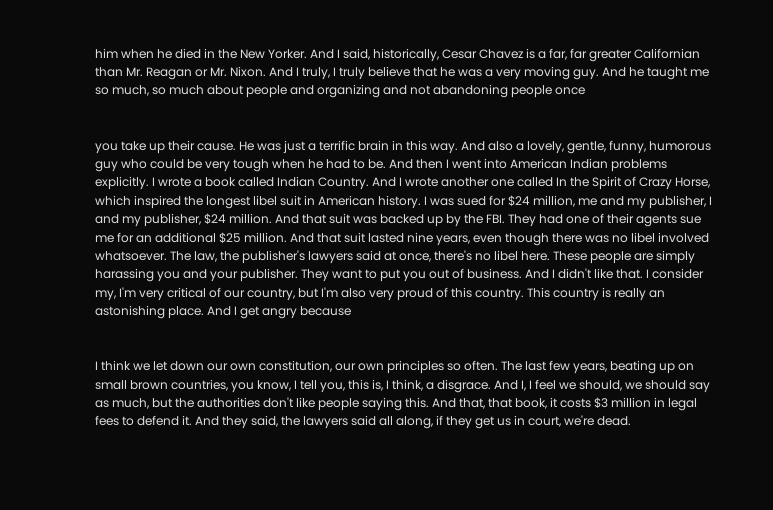him when he died in the New Yorker. And I said, historically, Cesar Chavez is a far, far greater Californian than Mr. Reagan or Mr. Nixon. And I truly, I truly believe that he was a very moving guy. And he taught me so much, so much about people and organizing and not abandoning people once


you take up their cause. He was just a terrific brain in this way. And also a lovely, gentle, funny, humorous guy who could be very tough when he had to be. And then I went into American Indian problems explicitly. I wrote a book called Indian Country. And I wrote another one called In the Spirit of Crazy Horse, which inspired the longest libel suit in American history. I was sued for $24 million, me and my publisher, I and my publisher, $24 million. And that suit was backed up by the FBI. They had one of their agents sue me for an additional $25 million. And that suit lasted nine years, even though there was no libel involved whatsoever. The law, the publisher's lawyers said at once, there's no libel here. These people are simply harassing you and your publisher. They want to put you out of business. And I didn't like that. I consider my, I'm very critical of our country, but I'm also very proud of this country. This country is really an astonishing place. And I get angry because


I think we let down our own constitution, our own principles so often. The last few years, beating up on small brown countries, you know, I tell you, this is, I think, a disgrace. And I, I feel we should, we should say as much, but the authorities don't like people saying this. And that, that book, it costs $3 million in legal fees to defend it. And they said, the lawyers said all along, if they get us in court, we're dead.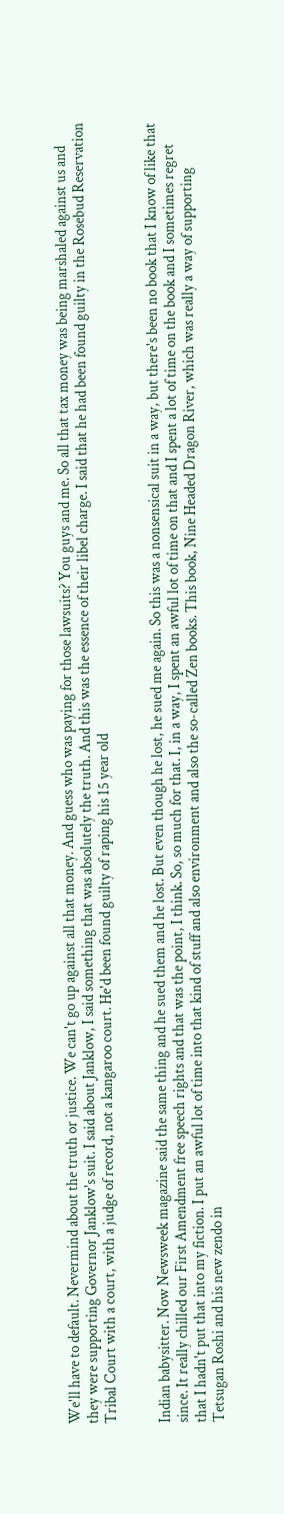We'll have to default. Nevermind about the truth or justice. We can't go up against all that money. And guess who was paying for those lawsuits? You guys and me. So all that tax money was being marshaled against us and they were supporting Governor Janklow's suit. I said about Janklow, I said something that was absolutely the truth. And this was the essence of their libel charge. I said that he had been found guilty in the Rosebud Reservation Tribal Court with a court, with a judge of record, not a kangaroo court. He'd been found guilty of raping his 15 year old


Indian babysitter. Now Newsweek magazine said the same thing and he sued them and he lost. But even though he lost, he sued me again. So this was a nonsensical suit in a way, but there's been no book that I know of like that since. It really chilled our First Amendment free speech rights and that was the point, I think. So, so much for that. I, in a way, I spent an awful lot of time on that and I spent a lot of time on the book and I sometimes regret that I hadn't put that into my fiction. I put an awful lot of time into that kind of stuff and also environment and also the so-called Zen books. This book, Nine Headed Dragon River, which was really a way of supporting Tetsugan Roshi and his new zendo in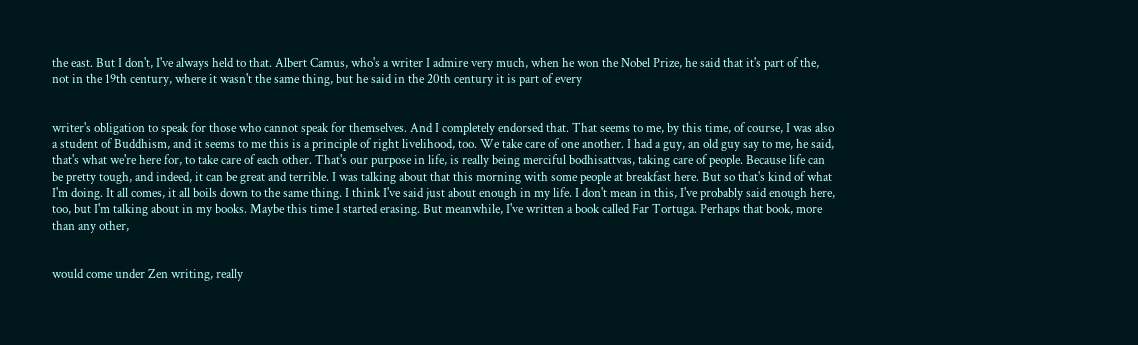the east. But I don't, I've always held to that. Albert Camus, who's a writer I admire very much, when he won the Nobel Prize, he said that it's part of the, not in the 19th century, where it wasn't the same thing, but he said in the 20th century it is part of every


writer's obligation to speak for those who cannot speak for themselves. And I completely endorsed that. That seems to me, by this time, of course, I was also a student of Buddhism, and it seems to me this is a principle of right livelihood, too. We take care of one another. I had a guy, an old guy say to me, he said, that's what we're here for, to take care of each other. That's our purpose in life, is really being merciful bodhisattvas, taking care of people. Because life can be pretty tough, and indeed, it can be great and terrible. I was talking about that this morning with some people at breakfast here. But so that's kind of what I'm doing. It all comes, it all boils down to the same thing. I think I've said just about enough in my life. I don't mean in this, I've probably said enough here, too, but I'm talking about in my books. Maybe this time I started erasing. But meanwhile, I've written a book called Far Tortuga. Perhaps that book, more than any other,


would come under Zen writing, really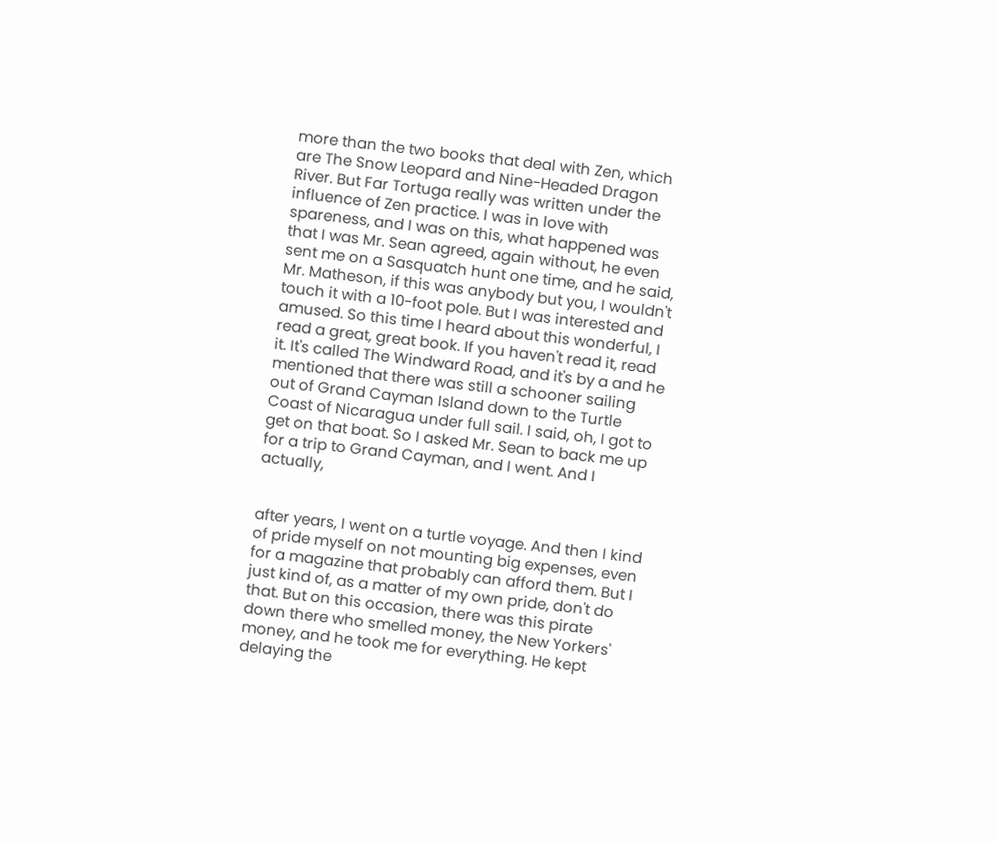more than the two books that deal with Zen, which are The Snow Leopard and Nine-Headed Dragon River. But Far Tortuga really was written under the influence of Zen practice. I was in love with spareness, and I was on this, what happened was that I was Mr. Sean agreed, again without, he even sent me on a Sasquatch hunt one time, and he said, Mr. Matheson, if this was anybody but you, I wouldn't touch it with a 10-foot pole. But I was interested and amused. So this time I heard about this wonderful, I read a great, great book. If you haven't read it, read it. It's called The Windward Road, and it's by a and he mentioned that there was still a schooner sailing out of Grand Cayman Island down to the Turtle Coast of Nicaragua under full sail. I said, oh, I got to get on that boat. So I asked Mr. Sean to back me up for a trip to Grand Cayman, and I went. And I actually,


after years, I went on a turtle voyage. And then I kind of pride myself on not mounting big expenses, even for a magazine that probably can afford them. But I just kind of, as a matter of my own pride, don't do that. But on this occasion, there was this pirate down there who smelled money, the New Yorkers' money, and he took me for everything. He kept delaying the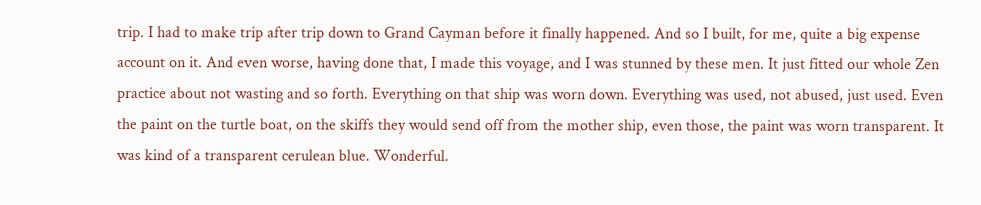trip. I had to make trip after trip down to Grand Cayman before it finally happened. And so I built, for me, quite a big expense account on it. And even worse, having done that, I made this voyage, and I was stunned by these men. It just fitted our whole Zen practice about not wasting and so forth. Everything on that ship was worn down. Everything was used, not abused, just used. Even the paint on the turtle boat, on the skiffs they would send off from the mother ship, even those, the paint was worn transparent. It was kind of a transparent cerulean blue. Wonderful.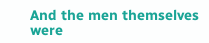And the men themselves were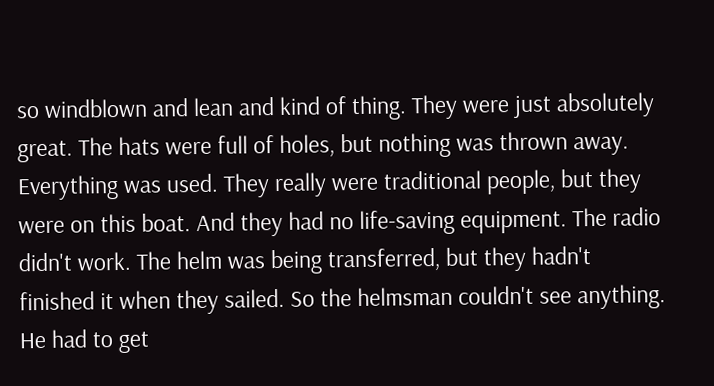so windblown and lean and kind of thing. They were just absolutely great. The hats were full of holes, but nothing was thrown away. Everything was used. They really were traditional people, but they were on this boat. And they had no life-saving equipment. The radio didn't work. The helm was being transferred, but they hadn't finished it when they sailed. So the helmsman couldn't see anything. He had to get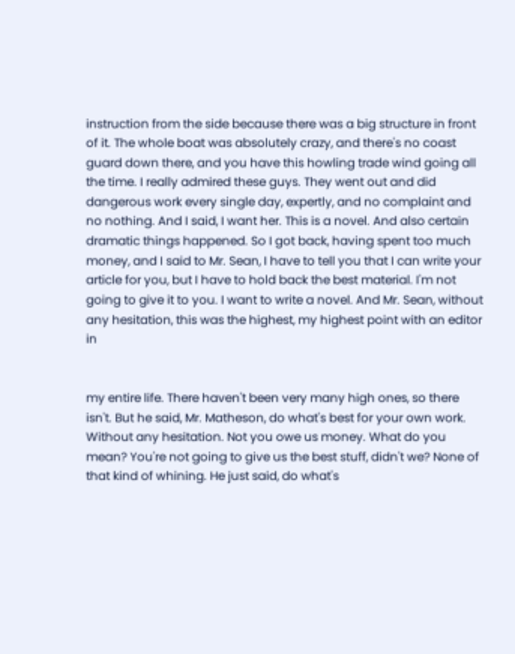instruction from the side because there was a big structure in front of it. The whole boat was absolutely crazy, and there's no coast guard down there, and you have this howling trade wind going all the time. I really admired these guys. They went out and did dangerous work every single day, expertly, and no complaint and no nothing. And I said, I want her. This is a novel. And also certain dramatic things happened. So I got back, having spent too much money, and I said to Mr. Sean, I have to tell you that I can write your article for you, but I have to hold back the best material. I'm not going to give it to you. I want to write a novel. And Mr. Sean, without any hesitation, this was the highest, my highest point with an editor in


my entire life. There haven't been very many high ones, so there isn't. But he said, Mr. Matheson, do what's best for your own work. Without any hesitation. Not you owe us money. What do you mean? You're not going to give us the best stuff, didn't we? None of that kind of whining. He just said, do what's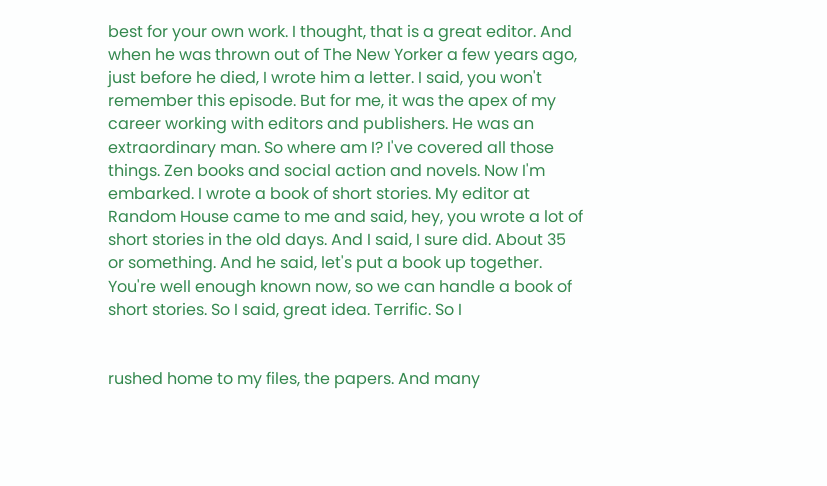best for your own work. I thought, that is a great editor. And when he was thrown out of The New Yorker a few years ago, just before he died, I wrote him a letter. I said, you won't remember this episode. But for me, it was the apex of my career working with editors and publishers. He was an extraordinary man. So where am I? I've covered all those things. Zen books and social action and novels. Now I'm embarked. I wrote a book of short stories. My editor at Random House came to me and said, hey, you wrote a lot of short stories in the old days. And I said, I sure did. About 35 or something. And he said, let's put a book up together. You're well enough known now, so we can handle a book of short stories. So I said, great idea. Terrific. So I


rushed home to my files, the papers. And many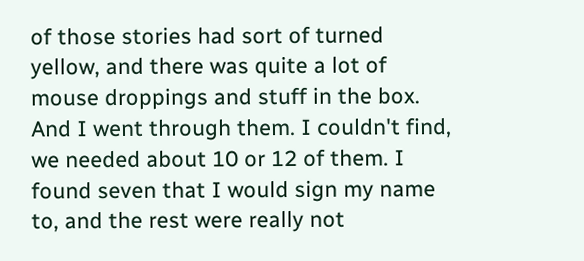of those stories had sort of turned yellow, and there was quite a lot of mouse droppings and stuff in the box. And I went through them. I couldn't find, we needed about 10 or 12 of them. I found seven that I would sign my name to, and the rest were really not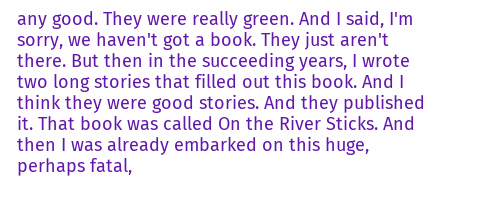any good. They were really green. And I said, I'm sorry, we haven't got a book. They just aren't there. But then in the succeeding years, I wrote two long stories that filled out this book. And I think they were good stories. And they published it. That book was called On the River Sticks. And then I was already embarked on this huge, perhaps fatal,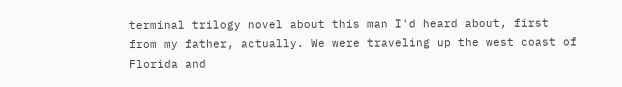terminal trilogy novel about this man I'd heard about, first from my father, actually. We were traveling up the west coast of Florida and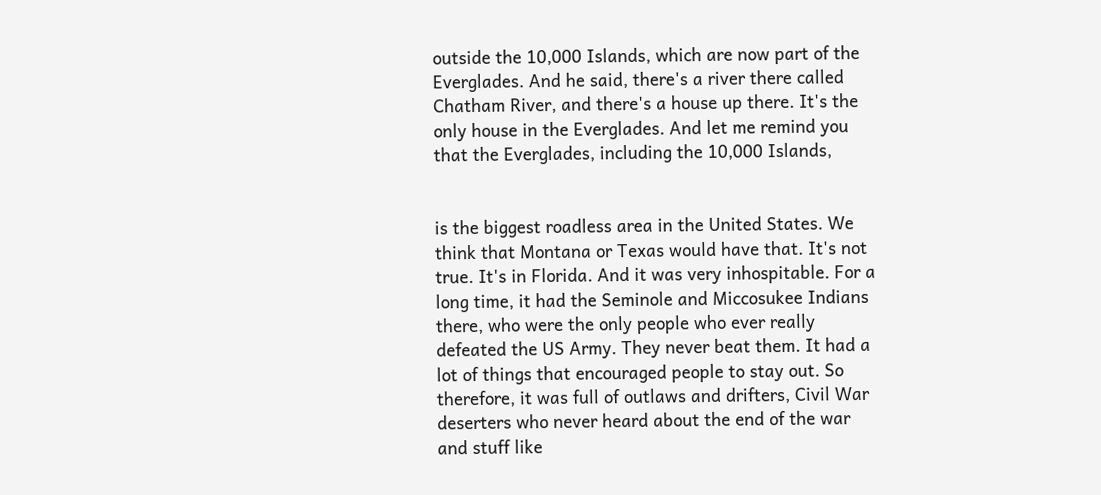outside the 10,000 Islands, which are now part of the Everglades. And he said, there's a river there called Chatham River, and there's a house up there. It's the only house in the Everglades. And let me remind you that the Everglades, including the 10,000 Islands,


is the biggest roadless area in the United States. We think that Montana or Texas would have that. It's not true. It's in Florida. And it was very inhospitable. For a long time, it had the Seminole and Miccosukee Indians there, who were the only people who ever really defeated the US Army. They never beat them. It had a lot of things that encouraged people to stay out. So therefore, it was full of outlaws and drifters, Civil War deserters who never heard about the end of the war and stuff like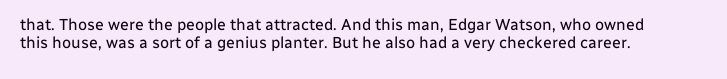that. Those were the people that attracted. And this man, Edgar Watson, who owned this house, was a sort of a genius planter. But he also had a very checkered career.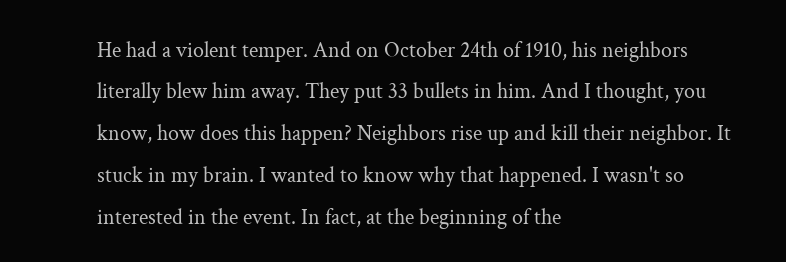He had a violent temper. And on October 24th of 1910, his neighbors literally blew him away. They put 33 bullets in him. And I thought, you know, how does this happen? Neighbors rise up and kill their neighbor. It stuck in my brain. I wanted to know why that happened. I wasn't so interested in the event. In fact, at the beginning of the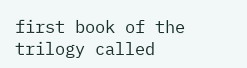first book of the trilogy called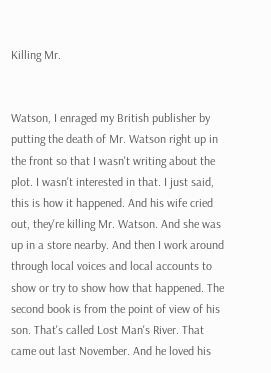Killing Mr.


Watson, I enraged my British publisher by putting the death of Mr. Watson right up in the front so that I wasn't writing about the plot. I wasn't interested in that. I just said, this is how it happened. And his wife cried out, they're killing Mr. Watson. And she was up in a store nearby. And then I work around through local voices and local accounts to show or try to show how that happened. The second book is from the point of view of his son. That's called Lost Man's River. That came out last November. And he loved his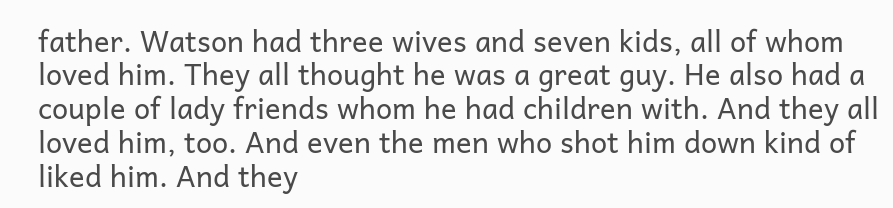father. Watson had three wives and seven kids, all of whom loved him. They all thought he was a great guy. He also had a couple of lady friends whom he had children with. And they all loved him, too. And even the men who shot him down kind of liked him. And they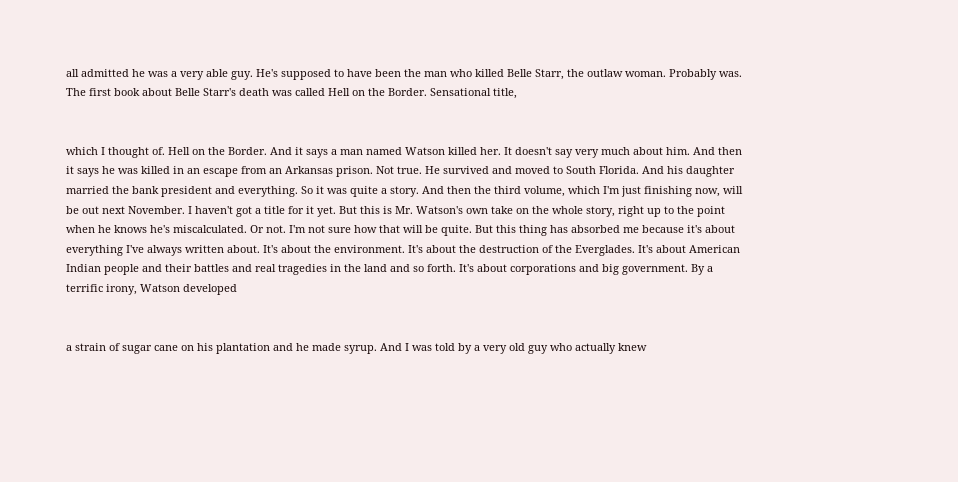all admitted he was a very able guy. He's supposed to have been the man who killed Belle Starr, the outlaw woman. Probably was. The first book about Belle Starr's death was called Hell on the Border. Sensational title,


which I thought of. Hell on the Border. And it says a man named Watson killed her. It doesn't say very much about him. And then it says he was killed in an escape from an Arkansas prison. Not true. He survived and moved to South Florida. And his daughter married the bank president and everything. So it was quite a story. And then the third volume, which I'm just finishing now, will be out next November. I haven't got a title for it yet. But this is Mr. Watson's own take on the whole story, right up to the point when he knows he's miscalculated. Or not. I'm not sure how that will be quite. But this thing has absorbed me because it's about everything I've always written about. It's about the environment. It's about the destruction of the Everglades. It's about American Indian people and their battles and real tragedies in the land and so forth. It's about corporations and big government. By a terrific irony, Watson developed


a strain of sugar cane on his plantation and he made syrup. And I was told by a very old guy who actually knew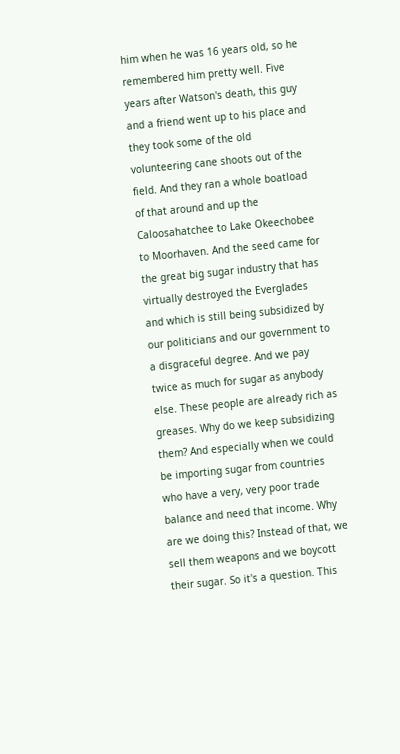him when he was 16 years old, so he remembered him pretty well. Five years after Watson's death, this guy and a friend went up to his place and they took some of the old volunteering cane shoots out of the field. And they ran a whole boatload of that around and up the Caloosahatchee to Lake Okeechobee to Moorhaven. And the seed came for the great big sugar industry that has virtually destroyed the Everglades and which is still being subsidized by our politicians and our government to a disgraceful degree. And we pay twice as much for sugar as anybody else. These people are already rich as greases. Why do we keep subsidizing them? And especially when we could be importing sugar from countries who have a very, very poor trade balance and need that income. Why are we doing this? Instead of that, we sell them weapons and we boycott their sugar. So it's a question. This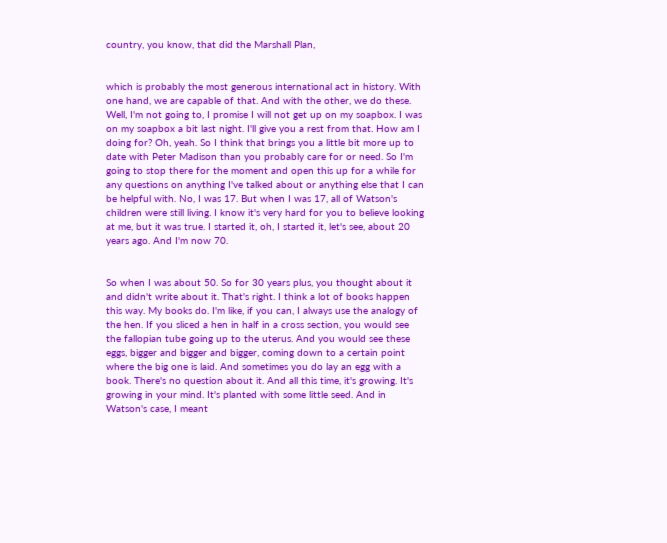country, you know, that did the Marshall Plan,


which is probably the most generous international act in history. With one hand, we are capable of that. And with the other, we do these. Well, I'm not going to, I promise I will not get up on my soapbox. I was on my soapbox a bit last night. I'll give you a rest from that. How am I doing for? Oh, yeah. So I think that brings you a little bit more up to date with Peter Madison than you probably care for or need. So I'm going to stop there for the moment and open this up for a while for any questions on anything I've talked about or anything else that I can be helpful with. No, I was 17. But when I was 17, all of Watson's children were still living. I know it's very hard for you to believe looking at me, but it was true. I started it, oh, I started it, let's see, about 20 years ago. And I'm now 70.


So when I was about 50. So for 30 years plus, you thought about it and didn't write about it. That's right. I think a lot of books happen this way. My books do. I'm like, if you can, I always use the analogy of the hen. If you sliced a hen in half in a cross section, you would see the fallopian tube going up to the uterus. And you would see these eggs, bigger and bigger and bigger, coming down to a certain point where the big one is laid. And sometimes you do lay an egg with a book. There's no question about it. And all this time, it's growing. It's growing in your mind. It's planted with some little seed. And in Watson's case, I meant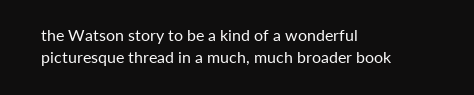the Watson story to be a kind of a wonderful picturesque thread in a much, much broader book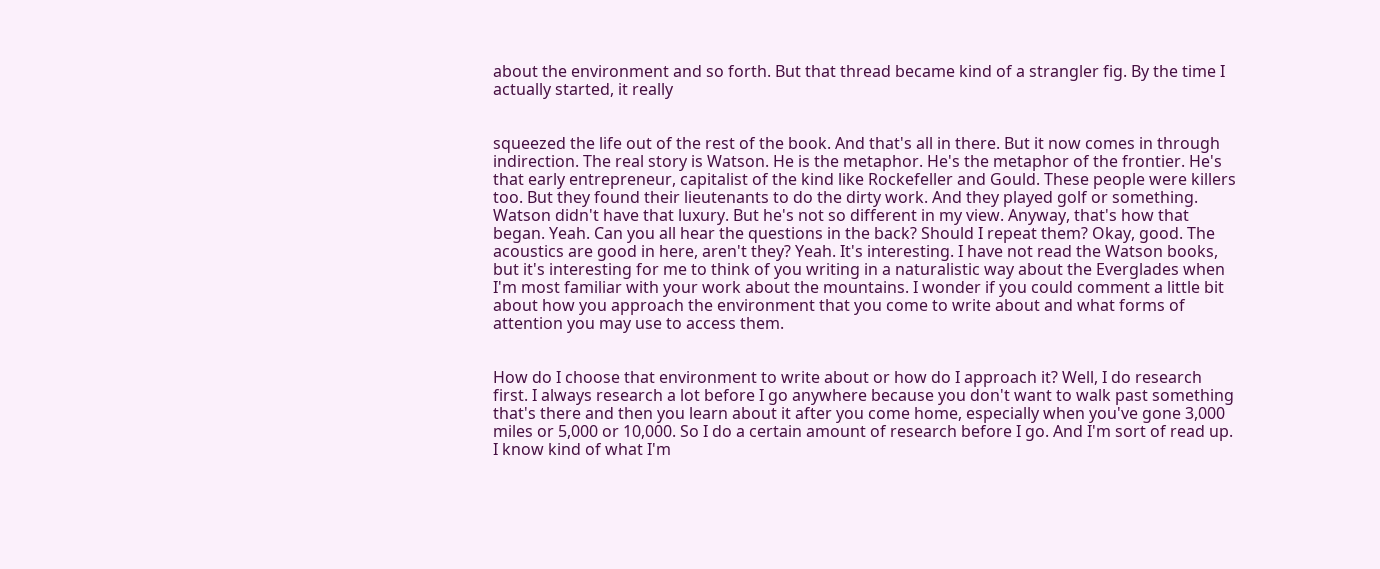about the environment and so forth. But that thread became kind of a strangler fig. By the time I actually started, it really


squeezed the life out of the rest of the book. And that's all in there. But it now comes in through indirection. The real story is Watson. He is the metaphor. He's the metaphor of the frontier. He's that early entrepreneur, capitalist of the kind like Rockefeller and Gould. These people were killers too. But they found their lieutenants to do the dirty work. And they played golf or something. Watson didn't have that luxury. But he's not so different in my view. Anyway, that's how that began. Yeah. Can you all hear the questions in the back? Should I repeat them? Okay, good. The acoustics are good in here, aren't they? Yeah. It's interesting. I have not read the Watson books, but it's interesting for me to think of you writing in a naturalistic way about the Everglades when I'm most familiar with your work about the mountains. I wonder if you could comment a little bit about how you approach the environment that you come to write about and what forms of attention you may use to access them.


How do I choose that environment to write about or how do I approach it? Well, I do research first. I always research a lot before I go anywhere because you don't want to walk past something that's there and then you learn about it after you come home, especially when you've gone 3,000 miles or 5,000 or 10,000. So I do a certain amount of research before I go. And I'm sort of read up. I know kind of what I'm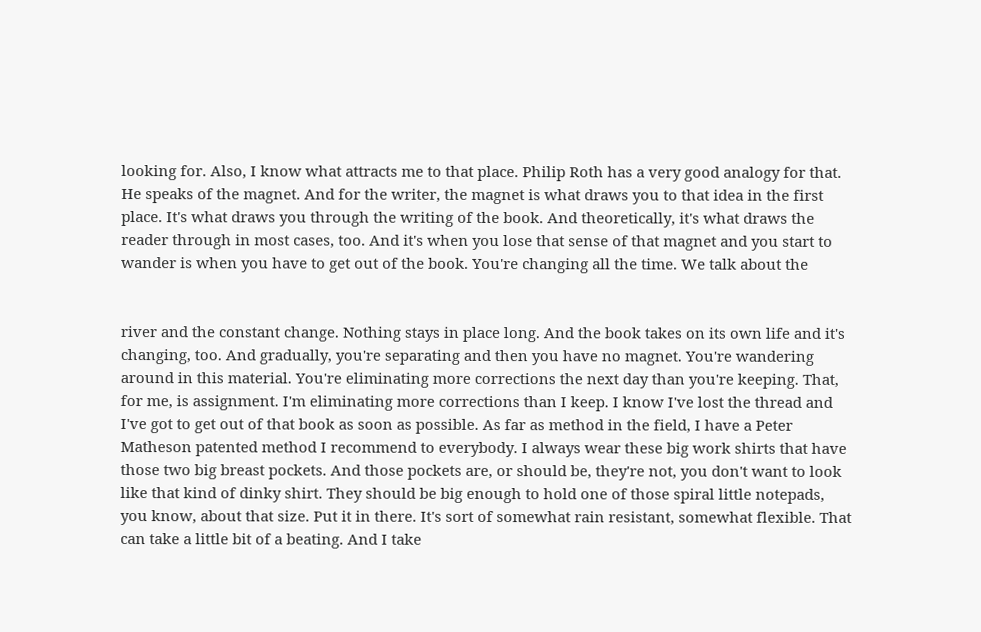looking for. Also, I know what attracts me to that place. Philip Roth has a very good analogy for that. He speaks of the magnet. And for the writer, the magnet is what draws you to that idea in the first place. It's what draws you through the writing of the book. And theoretically, it's what draws the reader through in most cases, too. And it's when you lose that sense of that magnet and you start to wander is when you have to get out of the book. You're changing all the time. We talk about the


river and the constant change. Nothing stays in place long. And the book takes on its own life and it's changing, too. And gradually, you're separating and then you have no magnet. You're wandering around in this material. You're eliminating more corrections the next day than you're keeping. That, for me, is assignment. I'm eliminating more corrections than I keep. I know I've lost the thread and I've got to get out of that book as soon as possible. As far as method in the field, I have a Peter Matheson patented method I recommend to everybody. I always wear these big work shirts that have those two big breast pockets. And those pockets are, or should be, they're not, you don't want to look like that kind of dinky shirt. They should be big enough to hold one of those spiral little notepads, you know, about that size. Put it in there. It's sort of somewhat rain resistant, somewhat flexible. That can take a little bit of a beating. And I take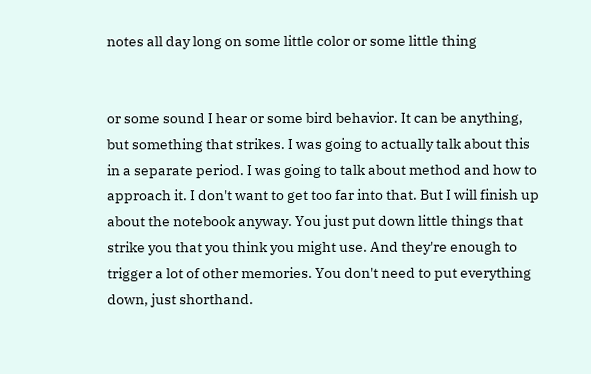notes all day long on some little color or some little thing


or some sound I hear or some bird behavior. It can be anything, but something that strikes. I was going to actually talk about this in a separate period. I was going to talk about method and how to approach it. I don't want to get too far into that. But I will finish up about the notebook anyway. You just put down little things that strike you that you think you might use. And they're enough to trigger a lot of other memories. You don't need to put everything down, just shorthand.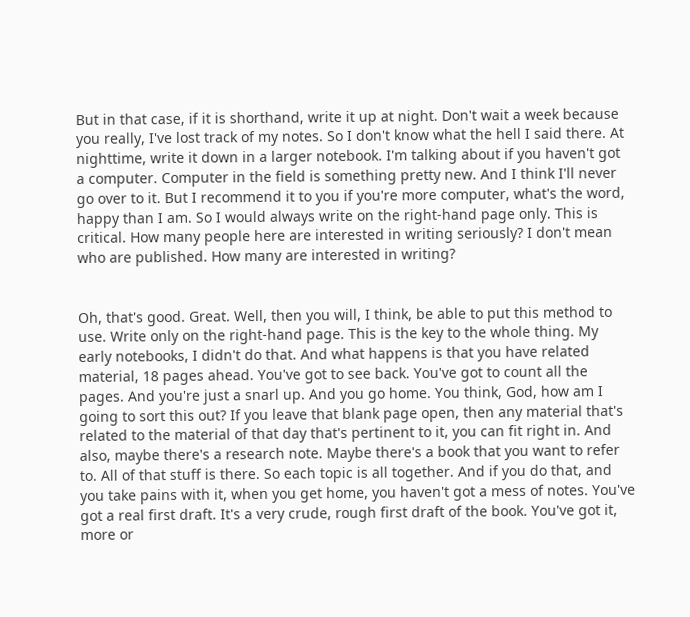But in that case, if it is shorthand, write it up at night. Don't wait a week because you really, I've lost track of my notes. So I don't know what the hell I said there. At nighttime, write it down in a larger notebook. I'm talking about if you haven't got a computer. Computer in the field is something pretty new. And I think I'll never go over to it. But I recommend it to you if you're more computer, what's the word, happy than I am. So I would always write on the right-hand page only. This is critical. How many people here are interested in writing seriously? I don't mean who are published. How many are interested in writing?


Oh, that's good. Great. Well, then you will, I think, be able to put this method to use. Write only on the right-hand page. This is the key to the whole thing. My early notebooks, I didn't do that. And what happens is that you have related material, 18 pages ahead. You've got to see back. You've got to count all the pages. And you're just a snarl up. And you go home. You think, God, how am I going to sort this out? If you leave that blank page open, then any material that's related to the material of that day that's pertinent to it, you can fit right in. And also, maybe there's a research note. Maybe there's a book that you want to refer to. All of that stuff is there. So each topic is all together. And if you do that, and you take pains with it, when you get home, you haven't got a mess of notes. You've got a real first draft. It's a very crude, rough first draft of the book. You've got it, more or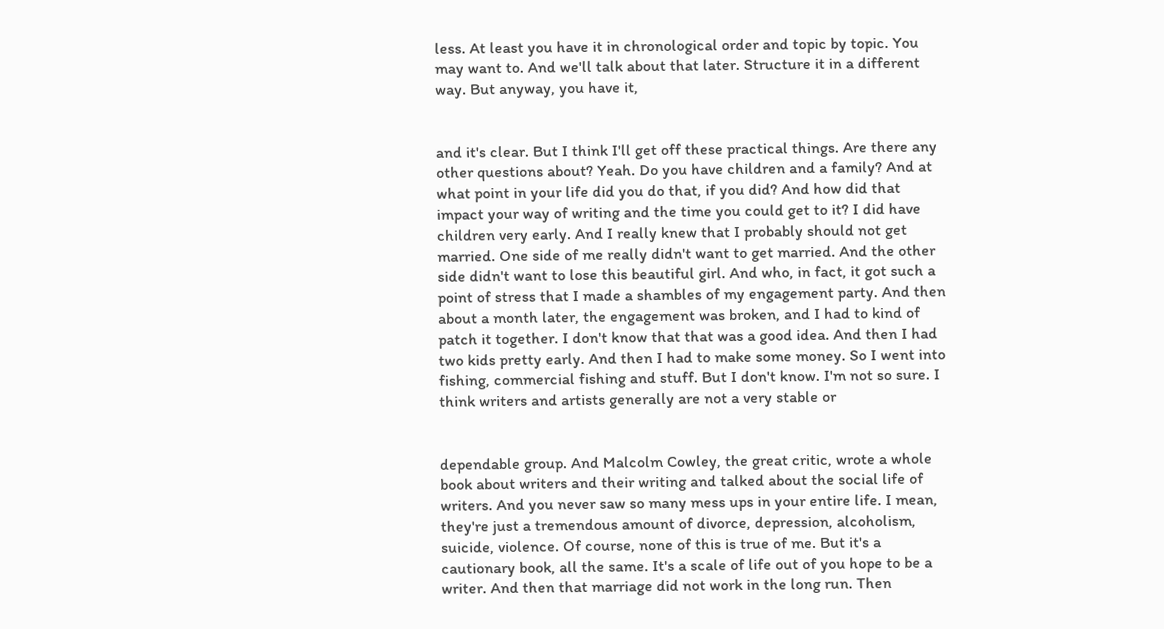less. At least you have it in chronological order and topic by topic. You may want to. And we'll talk about that later. Structure it in a different way. But anyway, you have it,


and it's clear. But I think I'll get off these practical things. Are there any other questions about? Yeah. Do you have children and a family? And at what point in your life did you do that, if you did? And how did that impact your way of writing and the time you could get to it? I did have children very early. And I really knew that I probably should not get married. One side of me really didn't want to get married. And the other side didn't want to lose this beautiful girl. And who, in fact, it got such a point of stress that I made a shambles of my engagement party. And then about a month later, the engagement was broken, and I had to kind of patch it together. I don't know that that was a good idea. And then I had two kids pretty early. And then I had to make some money. So I went into fishing, commercial fishing and stuff. But I don't know. I'm not so sure. I think writers and artists generally are not a very stable or


dependable group. And Malcolm Cowley, the great critic, wrote a whole book about writers and their writing and talked about the social life of writers. And you never saw so many mess ups in your entire life. I mean, they're just a tremendous amount of divorce, depression, alcoholism, suicide, violence. Of course, none of this is true of me. But it's a cautionary book, all the same. It's a scale of life out of you hope to be a writer. And then that marriage did not work in the long run. Then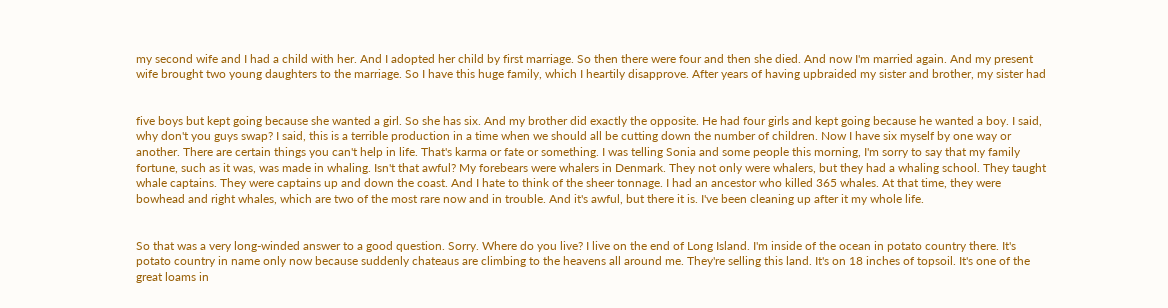my second wife and I had a child with her. And I adopted her child by first marriage. So then there were four and then she died. And now I'm married again. And my present wife brought two young daughters to the marriage. So I have this huge family, which I heartily disapprove. After years of having upbraided my sister and brother, my sister had


five boys but kept going because she wanted a girl. So she has six. And my brother did exactly the opposite. He had four girls and kept going because he wanted a boy. I said, why don't you guys swap? I said, this is a terrible production in a time when we should all be cutting down the number of children. Now I have six myself by one way or another. There are certain things you can't help in life. That's karma or fate or something. I was telling Sonia and some people this morning, I'm sorry to say that my family fortune, such as it was, was made in whaling. Isn't that awful? My forebears were whalers in Denmark. They not only were whalers, but they had a whaling school. They taught whale captains. They were captains up and down the coast. And I hate to think of the sheer tonnage. I had an ancestor who killed 365 whales. At that time, they were bowhead and right whales, which are two of the most rare now and in trouble. And it's awful, but there it is. I've been cleaning up after it my whole life.


So that was a very long-winded answer to a good question. Sorry. Where do you live? I live on the end of Long Island. I'm inside of the ocean in potato country there. It's potato country in name only now because suddenly chateaus are climbing to the heavens all around me. They're selling this land. It's on 18 inches of topsoil. It's one of the great loams in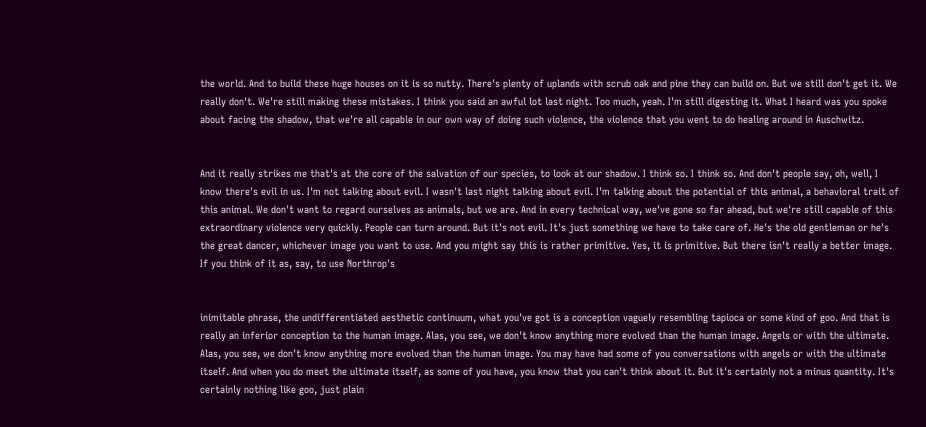the world. And to build these huge houses on it is so nutty. There's plenty of uplands with scrub oak and pine they can build on. But we still don't get it. We really don't. We're still making these mistakes. I think you said an awful lot last night. Too much, yeah. I'm still digesting it. What I heard was you spoke about facing the shadow, that we're all capable in our own way of doing such violence, the violence that you went to do healing around in Auschwitz.


And it really strikes me that's at the core of the salvation of our species, to look at our shadow. I think so. I think so. And don't people say, oh, well, I know there's evil in us. I'm not talking about evil. I wasn't last night talking about evil. I'm talking about the potential of this animal, a behavioral trait of this animal. We don't want to regard ourselves as animals, but we are. And in every technical way, we've gone so far ahead, but we're still capable of this extraordinary violence very quickly. People can turn around. But it's not evil. It's just something we have to take care of. He's the old gentleman or he's the great dancer, whichever image you want to use. And you might say this is rather primitive. Yes, it is primitive. But there isn't really a better image. If you think of it as, say, to use Northrop's


inimitable phrase, the undifferentiated aesthetic continuum, what you've got is a conception vaguely resembling tapioca or some kind of goo. And that is really an inferior conception to the human image. Alas, you see, we don't know anything more evolved than the human image. Angels or with the ultimate. Alas, you see, we don't know anything more evolved than the human image. You may have had some of you conversations with angels or with the ultimate itself. And when you do meet the ultimate itself, as some of you have, you know that you can't think about it. But it's certainly not a minus quantity. It's certainly nothing like goo, just plain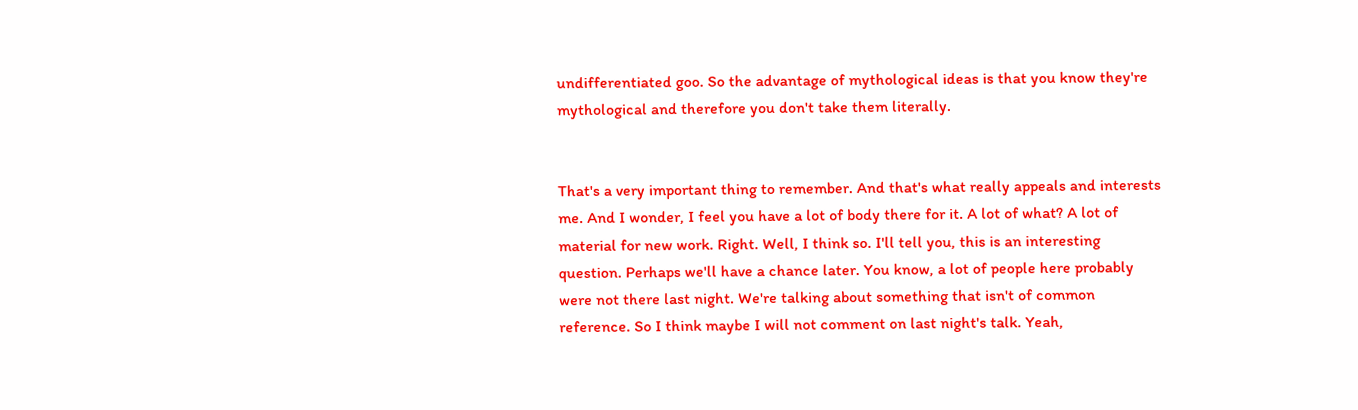undifferentiated goo. So the advantage of mythological ideas is that you know they're mythological and therefore you don't take them literally.


That's a very important thing to remember. And that's what really appeals and interests me. And I wonder, I feel you have a lot of body there for it. A lot of what? A lot of material for new work. Right. Well, I think so. I'll tell you, this is an interesting question. Perhaps we'll have a chance later. You know, a lot of people here probably were not there last night. We're talking about something that isn't of common reference. So I think maybe I will not comment on last night's talk. Yeah,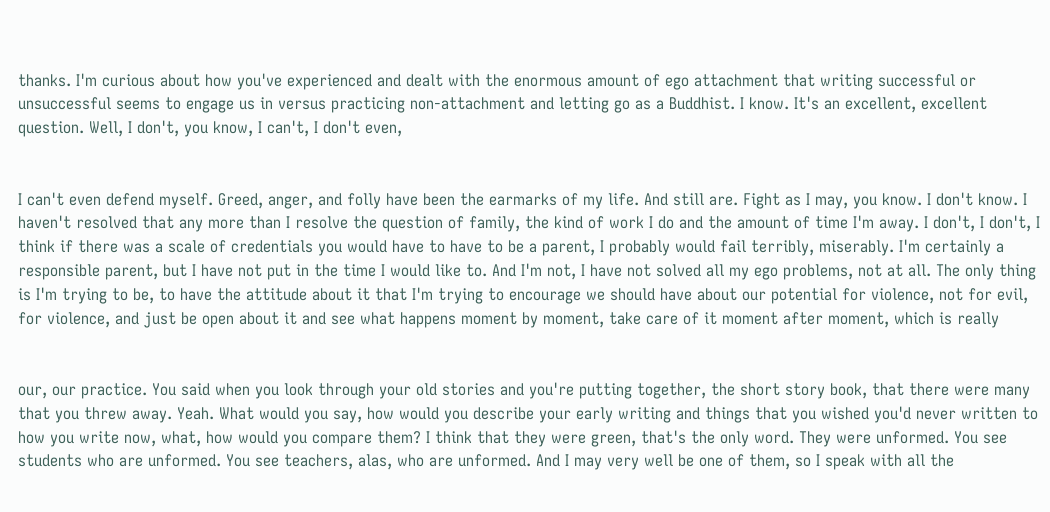thanks. I'm curious about how you've experienced and dealt with the enormous amount of ego attachment that writing successful or unsuccessful seems to engage us in versus practicing non-attachment and letting go as a Buddhist. I know. It's an excellent, excellent question. Well, I don't, you know, I can't, I don't even,


I can't even defend myself. Greed, anger, and folly have been the earmarks of my life. And still are. Fight as I may, you know. I don't know. I haven't resolved that any more than I resolve the question of family, the kind of work I do and the amount of time I'm away. I don't, I don't, I think if there was a scale of credentials you would have to have to be a parent, I probably would fail terribly, miserably. I'm certainly a responsible parent, but I have not put in the time I would like to. And I'm not, I have not solved all my ego problems, not at all. The only thing is I'm trying to be, to have the attitude about it that I'm trying to encourage we should have about our potential for violence, not for evil, for violence, and just be open about it and see what happens moment by moment, take care of it moment after moment, which is really


our, our practice. You said when you look through your old stories and you're putting together, the short story book, that there were many that you threw away. Yeah. What would you say, how would you describe your early writing and things that you wished you'd never written to how you write now, what, how would you compare them? I think that they were green, that's the only word. They were unformed. You see students who are unformed. You see teachers, alas, who are unformed. And I may very well be one of them, so I speak with all the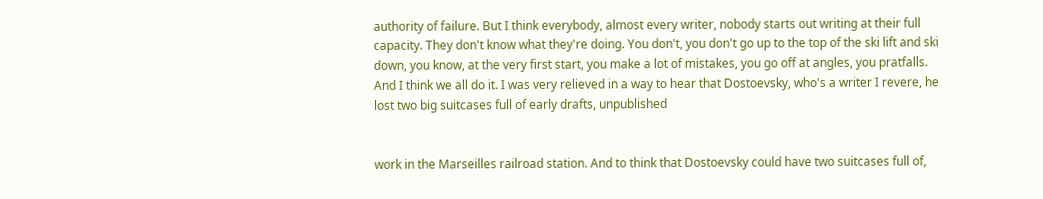authority of failure. But I think everybody, almost every writer, nobody starts out writing at their full capacity. They don't know what they're doing. You don't, you don't go up to the top of the ski lift and ski down, you know, at the very first start, you make a lot of mistakes, you go off at angles, you pratfalls. And I think we all do it. I was very relieved in a way to hear that Dostoevsky, who's a writer I revere, he lost two big suitcases full of early drafts, unpublished


work in the Marseilles railroad station. And to think that Dostoevsky could have two suitcases full of,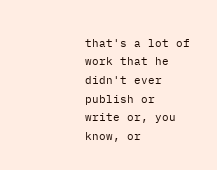that's a lot of work that he didn't ever publish or write or, you know, or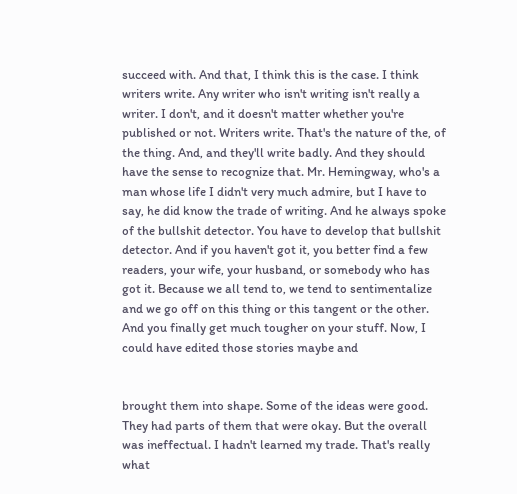succeed with. And that, I think this is the case. I think writers write. Any writer who isn't writing isn't really a writer. I don't, and it doesn't matter whether you're published or not. Writers write. That's the nature of the, of the thing. And, and they'll write badly. And they should have the sense to recognize that. Mr. Hemingway, who's a man whose life I didn't very much admire, but I have to say, he did know the trade of writing. And he always spoke of the bullshit detector. You have to develop that bullshit detector. And if you haven't got it, you better find a few readers, your wife, your husband, or somebody who has got it. Because we all tend to, we tend to sentimentalize and we go off on this thing or this tangent or the other. And you finally get much tougher on your stuff. Now, I could have edited those stories maybe and


brought them into shape. Some of the ideas were good. They had parts of them that were okay. But the overall was ineffectual. I hadn't learned my trade. That's really what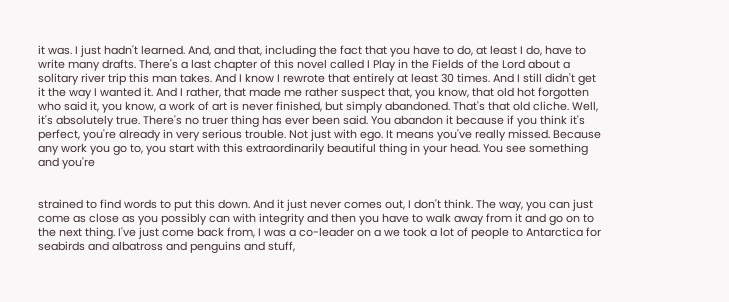it was. I just hadn't learned. And, and that, including the fact that you have to do, at least I do, have to write many drafts. There's a last chapter of this novel called I Play in the Fields of the Lord about a solitary river trip this man takes. And I know I rewrote that entirely at least 30 times. And I still didn't get it the way I wanted it. And I rather, that made me rather suspect that, you know, that old hot forgotten who said it, you know, a work of art is never finished, but simply abandoned. That's that old cliche. Well, it's absolutely true. There's no truer thing has ever been said. You abandon it because if you think it's perfect, you're already in very serious trouble. Not just with ego. It means you've really missed. Because any work you go to, you start with this extraordinarily beautiful thing in your head. You see something and you're


strained to find words to put this down. And it just never comes out, I don't think. The way, you can just come as close as you possibly can with integrity and then you have to walk away from it and go on to the next thing. I've just come back from, I was a co-leader on a we took a lot of people to Antarctica for seabirds and albatross and penguins and stuff,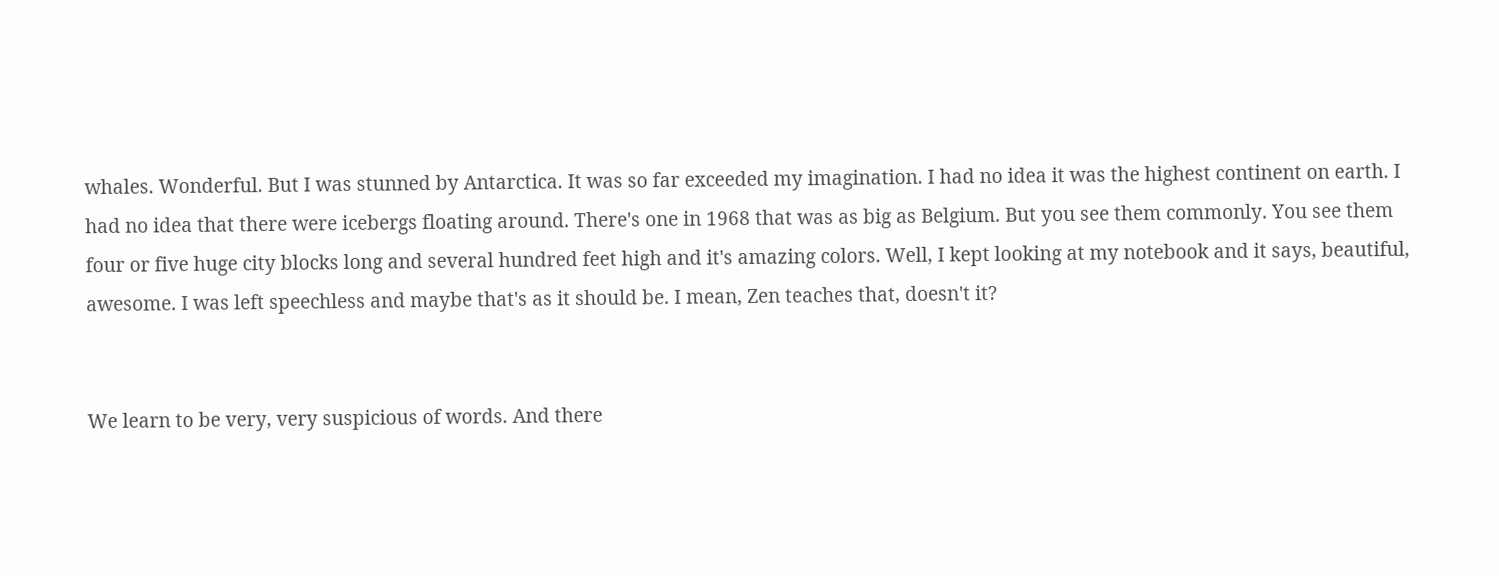whales. Wonderful. But I was stunned by Antarctica. It was so far exceeded my imagination. I had no idea it was the highest continent on earth. I had no idea that there were icebergs floating around. There's one in 1968 that was as big as Belgium. But you see them commonly. You see them four or five huge city blocks long and several hundred feet high and it's amazing colors. Well, I kept looking at my notebook and it says, beautiful, awesome. I was left speechless and maybe that's as it should be. I mean, Zen teaches that, doesn't it?


We learn to be very, very suspicious of words. And there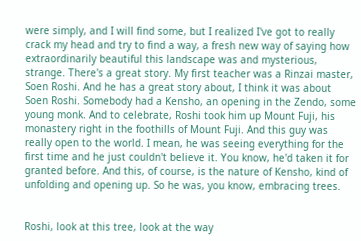were simply, and I will find some, but I realized I've got to really crack my head and try to find a way, a fresh new way of saying how extraordinarily beautiful this landscape was and mysterious, strange. There's a great story. My first teacher was a Rinzai master, Soen Roshi. And he has a great story about, I think it was about Soen Roshi. Somebody had a Kensho, an opening in the Zendo, some young monk. And to celebrate, Roshi took him up Mount Fuji, his monastery right in the foothills of Mount Fuji. And this guy was really open to the world. I mean, he was seeing everything for the first time and he just couldn't believe it. You know, he'd taken it for granted before. And this, of course, is the nature of Kensho, kind of unfolding and opening up. So he was, you know, embracing trees.


Roshi, look at this tree, look at the way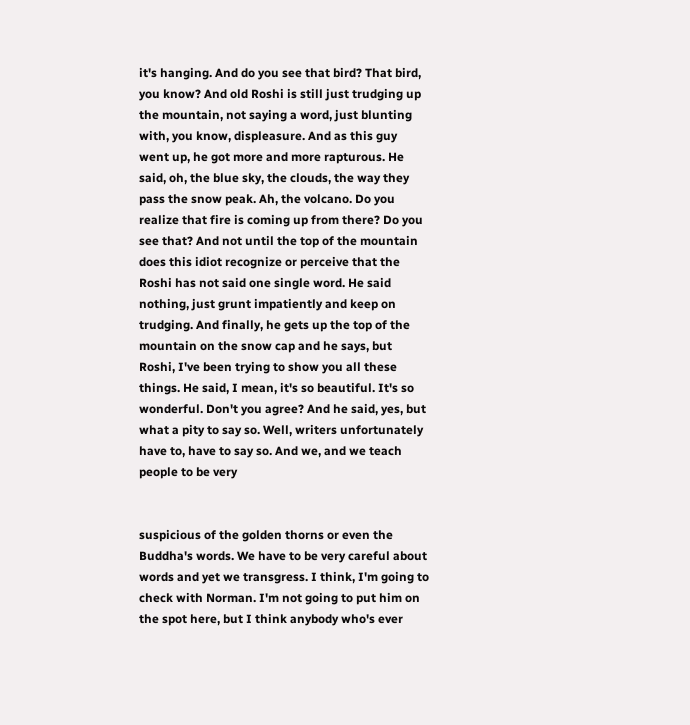it's hanging. And do you see that bird? That bird, you know? And old Roshi is still just trudging up the mountain, not saying a word, just blunting with, you know, displeasure. And as this guy went up, he got more and more rapturous. He said, oh, the blue sky, the clouds, the way they pass the snow peak. Ah, the volcano. Do you realize that fire is coming up from there? Do you see that? And not until the top of the mountain does this idiot recognize or perceive that the Roshi has not said one single word. He said nothing, just grunt impatiently and keep on trudging. And finally, he gets up the top of the mountain on the snow cap and he says, but Roshi, I've been trying to show you all these things. He said, I mean, it's so beautiful. It's so wonderful. Don't you agree? And he said, yes, but what a pity to say so. Well, writers unfortunately have to, have to say so. And we, and we teach people to be very


suspicious of the golden thorns or even the Buddha's words. We have to be very careful about words and yet we transgress. I think, I'm going to check with Norman. I'm not going to put him on the spot here, but I think anybody who's ever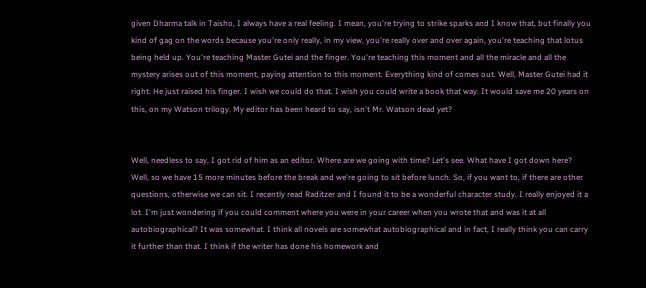given Dharma talk in Taisho, I always have a real feeling. I mean, you're trying to strike sparks and I know that, but finally you kind of gag on the words because you're only really, in my view, you're really over and over again, you're teaching that lotus being held up. You're teaching Master Gutei and the finger. You're teaching this moment and all the miracle and all the mystery arises out of this moment, paying attention to this moment. Everything kind of comes out. Well, Master Gutei had it right. He just raised his finger. I wish we could do that. I wish you could write a book that way. It would save me 20 years on this, on my Watson trilogy. My editor has been heard to say, isn't Mr. Watson dead yet?


Well, needless to say, I got rid of him as an editor. Where are we going with time? Let's see. What have I got down here? Well, so we have 15 more minutes before the break and we're going to sit before lunch. So, if you want to, if there are other questions, otherwise we can sit. I recently read Raditzer and I found it to be a wonderful character study. I really enjoyed it a lot. I'm just wondering if you could comment where you were in your career when you wrote that and was it at all autobiographical? It was somewhat. I think all novels are somewhat autobiographical and in fact, I really think you can carry it further than that. I think if the writer has done his homework and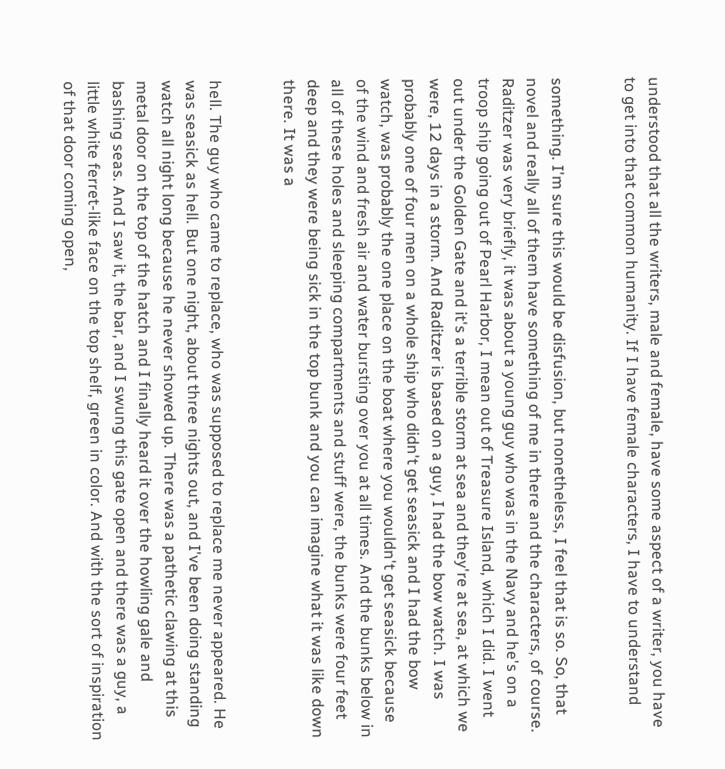understood that all the writers, male and female, have some aspect of a writer, you have to get into that common humanity. If I have female characters, I have to understand


something. I'm sure this would be disfusion, but nonetheless, I feel that is so. So, that novel and really all of them have something of me in there and the characters, of course. Raditzer was very briefly, it was about a young guy who was in the Navy and he's on a troop ship going out of Pearl Harbor, I mean out of Treasure Island, which I did. I went out under the Golden Gate and it's a terrible storm at sea and they're at sea, at which we were, 12 days in a storm. And Raditzer is based on a guy, I had the bow watch. I was probably one of four men on a whole ship who didn't get seasick and I had the bow watch, was probably the one place on the boat where you wouldn't get seasick because of the wind and fresh air and water bursting over you at all times. And the bunks below in all of these holes and sleeping compartments and stuff were, the bunks were four feet deep and they were being sick in the top bunk and you can imagine what it was like down there. It was a


hell. The guy who came to replace, who was supposed to replace me never appeared. He was seasick as hell. But one night, about three nights out, and I've been doing standing watch all night long because he never showed up. There was a pathetic clawing at this metal door on the top of the hatch and I finally heard it over the howling gale and bashing seas. And I saw it, the bar, and I swung this gate open and there was a guy, a little white ferret-like face on the top shelf, green in color. And with the sort of inspiration of that door coming open,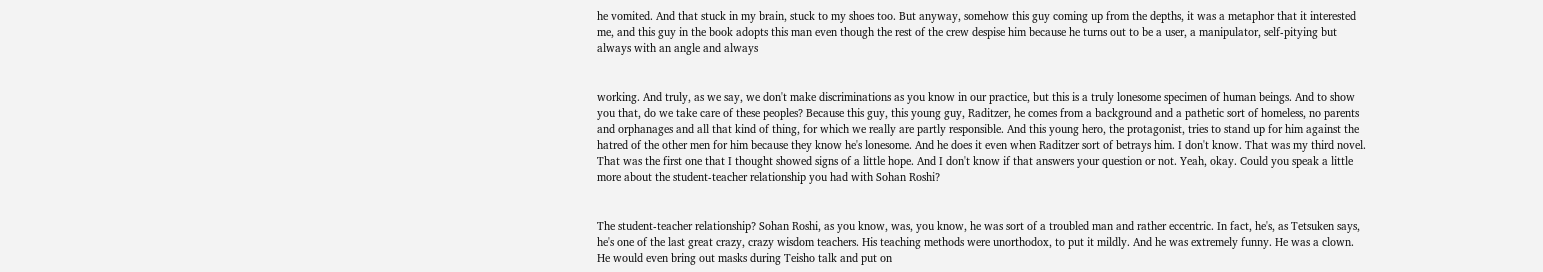he vomited. And that stuck in my brain, stuck to my shoes too. But anyway, somehow this guy coming up from the depths, it was a metaphor that it interested me, and this guy in the book adopts this man even though the rest of the crew despise him because he turns out to be a user, a manipulator, self-pitying but always with an angle and always


working. And truly, as we say, we don't make discriminations as you know in our practice, but this is a truly lonesome specimen of human beings. And to show you that, do we take care of these peoples? Because this guy, this young guy, Raditzer, he comes from a background and a pathetic sort of homeless, no parents and orphanages and all that kind of thing, for which we really are partly responsible. And this young hero, the protagonist, tries to stand up for him against the hatred of the other men for him because they know he's lonesome. And he does it even when Raditzer sort of betrays him. I don't know. That was my third novel. That was the first one that I thought showed signs of a little hope. And I don't know if that answers your question or not. Yeah, okay. Could you speak a little more about the student-teacher relationship you had with Sohan Roshi?


The student-teacher relationship? Sohan Roshi, as you know, was, you know, he was sort of a troubled man and rather eccentric. In fact, he's, as Tetsuken says, he's one of the last great crazy, crazy wisdom teachers. His teaching methods were unorthodox, to put it mildly. And he was extremely funny. He was a clown. He would even bring out masks during Teisho talk and put on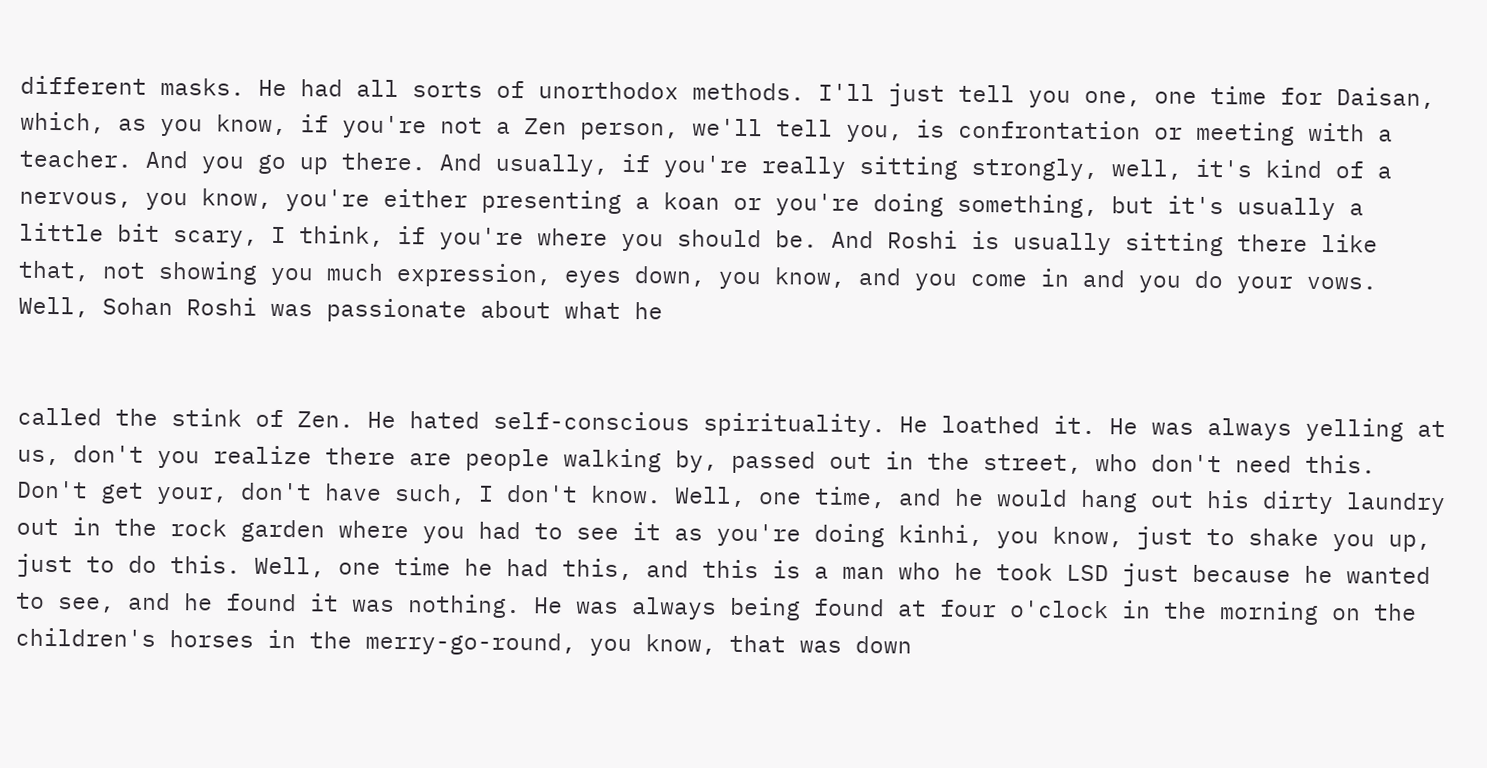different masks. He had all sorts of unorthodox methods. I'll just tell you one, one time for Daisan, which, as you know, if you're not a Zen person, we'll tell you, is confrontation or meeting with a teacher. And you go up there. And usually, if you're really sitting strongly, well, it's kind of a nervous, you know, you're either presenting a koan or you're doing something, but it's usually a little bit scary, I think, if you're where you should be. And Roshi is usually sitting there like that, not showing you much expression, eyes down, you know, and you come in and you do your vows. Well, Sohan Roshi was passionate about what he


called the stink of Zen. He hated self-conscious spirituality. He loathed it. He was always yelling at us, don't you realize there are people walking by, passed out in the street, who don't need this. Don't get your, don't have such, I don't know. Well, one time, and he would hang out his dirty laundry out in the rock garden where you had to see it as you're doing kinhi, you know, just to shake you up, just to do this. Well, one time he had this, and this is a man who he took LSD just because he wanted to see, and he found it was nothing. He was always being found at four o'clock in the morning on the children's horses in the merry-go-round, you know, that was down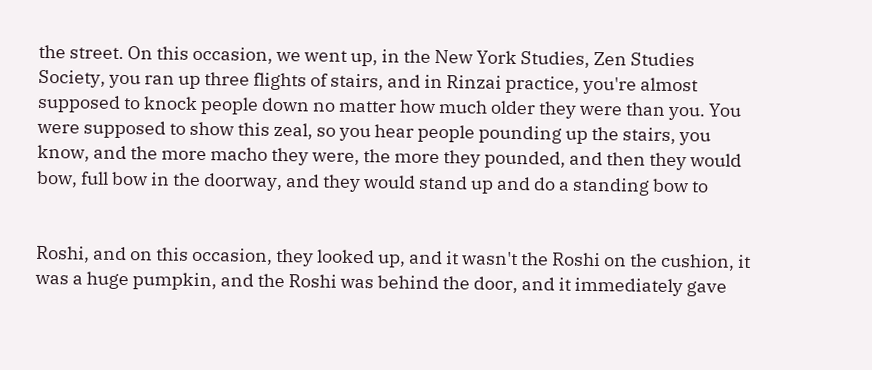the street. On this occasion, we went up, in the New York Studies, Zen Studies Society, you ran up three flights of stairs, and in Rinzai practice, you're almost supposed to knock people down no matter how much older they were than you. You were supposed to show this zeal, so you hear people pounding up the stairs, you know, and the more macho they were, the more they pounded, and then they would bow, full bow in the doorway, and they would stand up and do a standing bow to


Roshi, and on this occasion, they looked up, and it wasn't the Roshi on the cushion, it was a huge pumpkin, and the Roshi was behind the door, and it immediately gave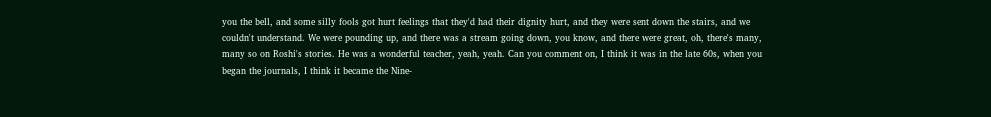you the bell, and some silly fools got hurt feelings that they'd had their dignity hurt, and they were sent down the stairs, and we couldn't understand. We were pounding up, and there was a stream going down, you know, and there were great, oh, there's many, many so on Roshi's stories. He was a wonderful teacher, yeah, yeah. Can you comment on, I think it was in the late 60s, when you began the journals, I think it became the Nine-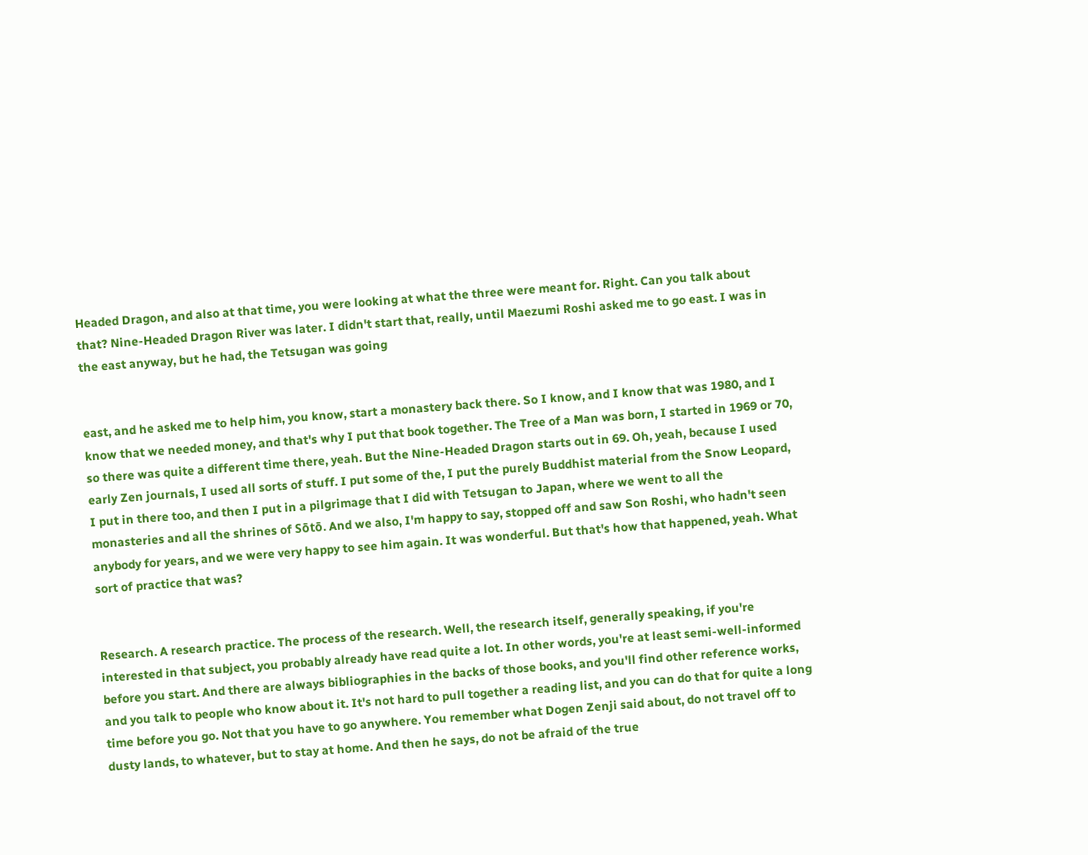Headed Dragon, and also at that time, you were looking at what the three were meant for. Right. Can you talk about that? Nine-Headed Dragon River was later. I didn't start that, really, until Maezumi Roshi asked me to go east. I was in the east anyway, but he had, the Tetsugan was going


east, and he asked me to help him, you know, start a monastery back there. So I know, and I know that was 1980, and I know that we needed money, and that's why I put that book together. The Tree of a Man was born, I started in 1969 or 70, so there was quite a different time there, yeah. But the Nine-Headed Dragon starts out in 69. Oh, yeah, because I used early Zen journals, I used all sorts of stuff. I put some of the, I put the purely Buddhist material from the Snow Leopard, I put in there too, and then I put in a pilgrimage that I did with Tetsugan to Japan, where we went to all the monasteries and all the shrines of Sōtō. And we also, I'm happy to say, stopped off and saw Son Roshi, who hadn't seen anybody for years, and we were very happy to see him again. It was wonderful. But that's how that happened, yeah. What sort of practice that was?


Research. A research practice. The process of the research. Well, the research itself, generally speaking, if you're interested in that subject, you probably already have read quite a lot. In other words, you're at least semi-well-informed before you start. And there are always bibliographies in the backs of those books, and you'll find other reference works, and you talk to people who know about it. It's not hard to pull together a reading list, and you can do that for quite a long time before you go. Not that you have to go anywhere. You remember what Dogen Zenji said about, do not travel off to dusty lands, to whatever, but to stay at home. And then he says, do not be afraid of the true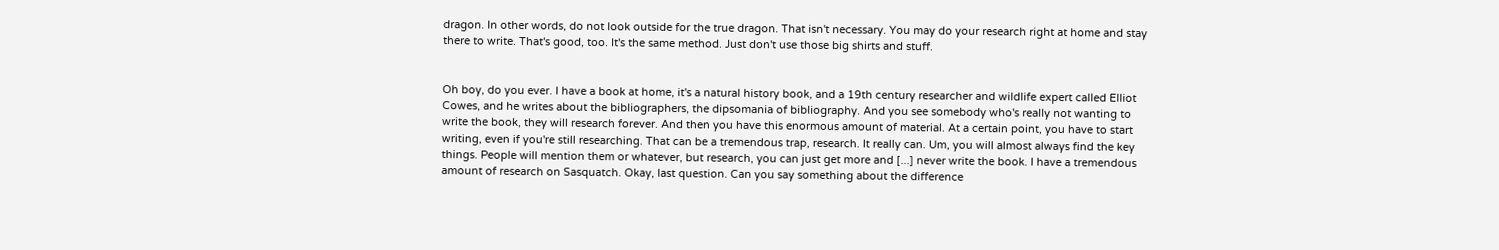dragon. In other words, do not look outside for the true dragon. That isn't necessary. You may do your research right at home and stay there to write. That's good, too. It's the same method. Just don't use those big shirts and stuff.


Oh boy, do you ever. I have a book at home, it's a natural history book, and a 19th century researcher and wildlife expert called Elliot Cowes, and he writes about the bibliographers, the dipsomania of bibliography. And you see somebody who's really not wanting to write the book, they will research forever. And then you have this enormous amount of material. At a certain point, you have to start writing, even if you're still researching. That can be a tremendous trap, research. It really can. Um, you will almost always find the key things. People will mention them or whatever, but research, you can just get more and [...] never write the book. I have a tremendous amount of research on Sasquatch. Okay, last question. Can you say something about the difference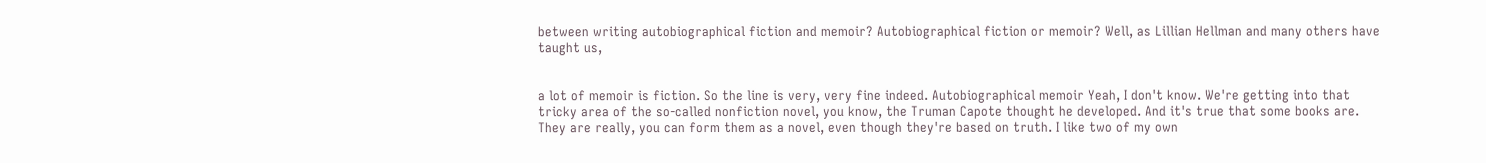between writing autobiographical fiction and memoir? Autobiographical fiction or memoir? Well, as Lillian Hellman and many others have taught us,


a lot of memoir is fiction. So the line is very, very fine indeed. Autobiographical memoir Yeah, I don't know. We're getting into that tricky area of the so-called nonfiction novel, you know, the Truman Capote thought he developed. And it's true that some books are. They are really, you can form them as a novel, even though they're based on truth. I like two of my own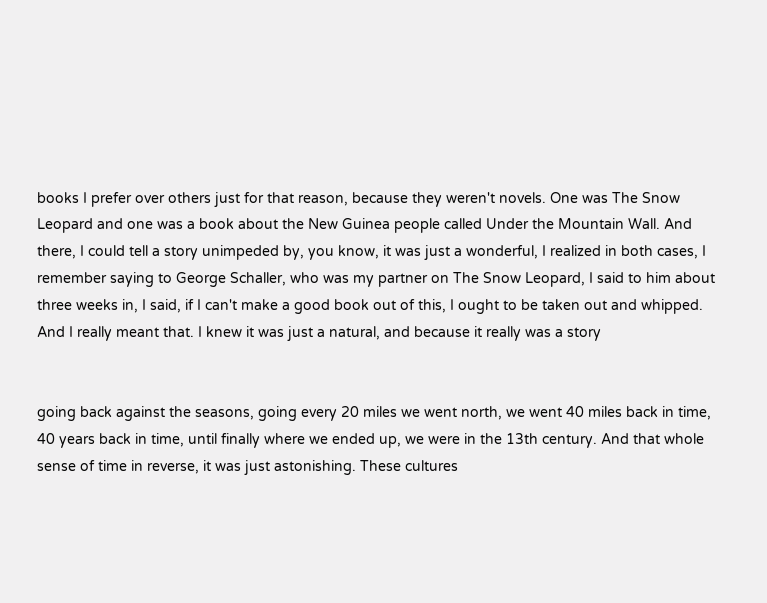books I prefer over others just for that reason, because they weren't novels. One was The Snow Leopard and one was a book about the New Guinea people called Under the Mountain Wall. And there, I could tell a story unimpeded by, you know, it was just a wonderful, I realized in both cases, I remember saying to George Schaller, who was my partner on The Snow Leopard, I said to him about three weeks in, I said, if I can't make a good book out of this, I ought to be taken out and whipped. And I really meant that. I knew it was just a natural, and because it really was a story


going back against the seasons, going every 20 miles we went north, we went 40 miles back in time, 40 years back in time, until finally where we ended up, we were in the 13th century. And that whole sense of time in reverse, it was just astonishing. These cultures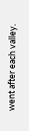went after each valley.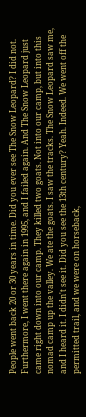People went back 20 or 30 years in time. Did you ever see The Snow Leopard? I did not. Furthermore, I went there again in 1995, and I failed again. And The Snow Leopard just came right down into our camp. They killed two goats. Not into our camp, but into this nomad camp up the valley. We ate the goats. I saw the tracks. The Snow Leopard saw me, and I heard it. I didn't see it. Did you see the 13th century? Yeah. Indeed. We went off the permitted trail, and we were on horseback,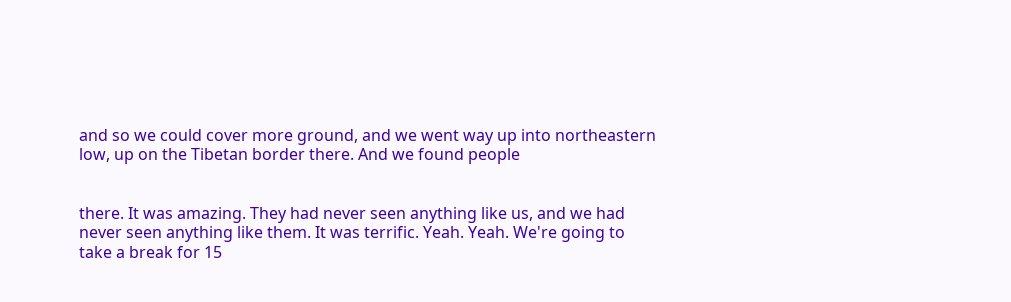and so we could cover more ground, and we went way up into northeastern low, up on the Tibetan border there. And we found people


there. It was amazing. They had never seen anything like us, and we had never seen anything like them. It was terrific. Yeah. Yeah. We're going to take a break for 15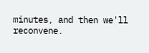minutes, and then we'll reconvene.